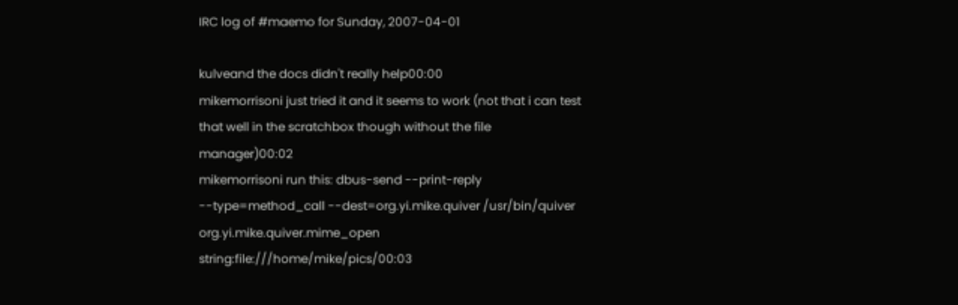IRC log of #maemo for Sunday, 2007-04-01

kulveand the docs didn't really help00:00
mikemorrisoni just tried it and it seems to work (not that i can test that well in the scratchbox though without the file manager)00:02
mikemorrisoni run this: dbus-send --print-reply --type=method_call --dest=org.yi.mike.quiver /usr/bin/quiver org.yi.mike.quiver.mime_open string:file:///home/mike/pics/00:03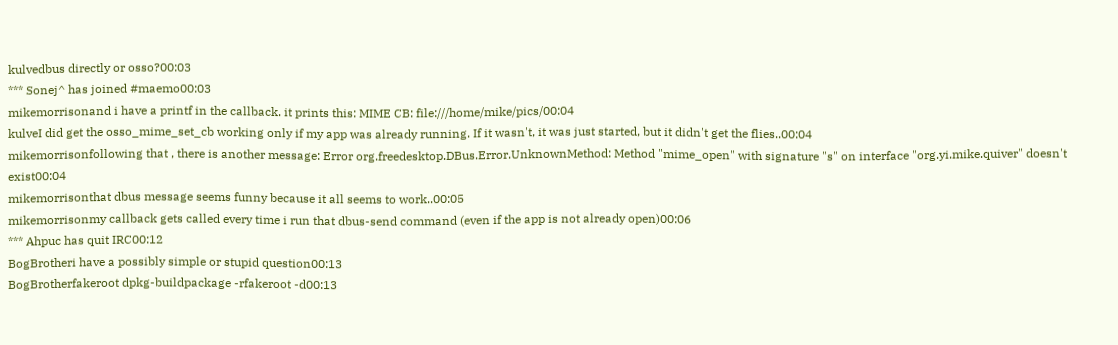kulvedbus directly or osso?00:03
*** Sonej^ has joined #maemo00:03
mikemorrisonand i have a printf in the callback. it prints this: MIME CB: file:///home/mike/pics/00:04
kulveI did get the osso_mime_set_cb working only if my app was already running. If it wasn't, it was just started, but it didn't get the flies..00:04
mikemorrisonfollowing that , there is another message: Error org.freedesktop.DBus.Error.UnknownMethod: Method "mime_open" with signature "s" on interface "org.yi.mike.quiver" doesn't exist00:04
mikemorrisonthat dbus message seems funny because it all seems to work..00:05
mikemorrisonmy callback gets called every time i run that dbus-send command (even if the app is not already open)00:06
*** Ahpuc has quit IRC00:12
BogBrotheri have a possibly simple or stupid question00:13
BogBrotherfakeroot dpkg-buildpackage -rfakeroot -d00:13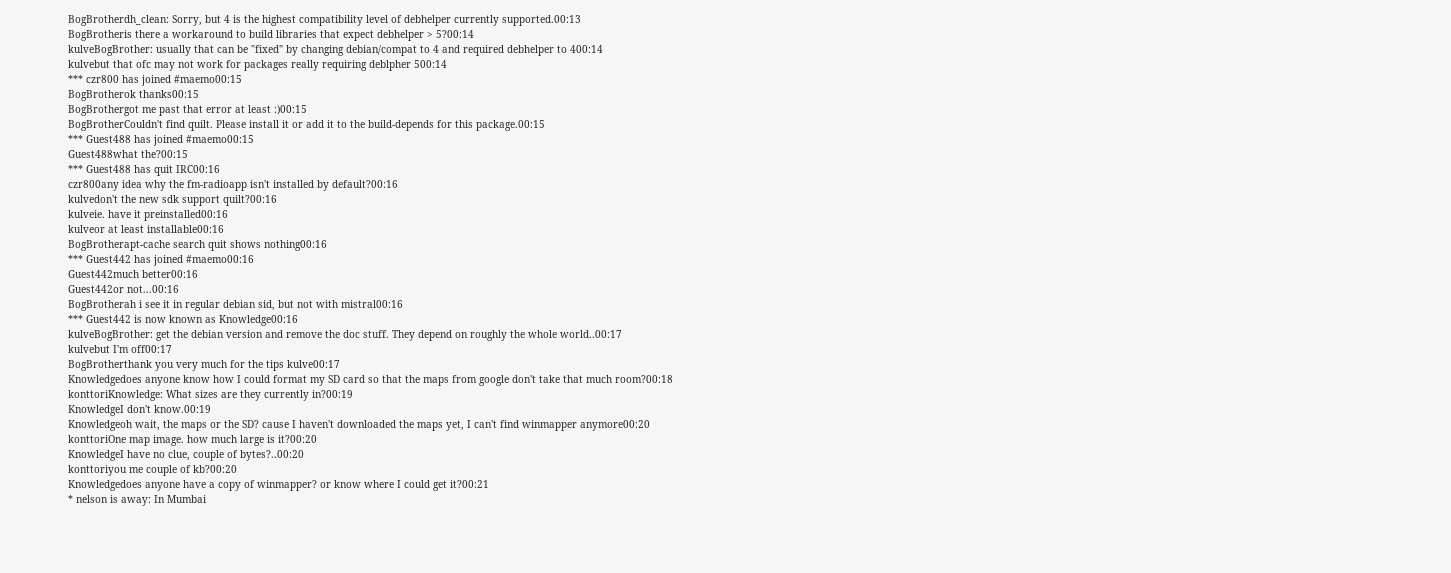BogBrotherdh_clean: Sorry, but 4 is the highest compatibility level of debhelper currently supported.00:13
BogBrotheris there a workaround to build libraries that expect debhelper > 5?00:14
kulveBogBrother: usually that can be "fixed" by changing debian/compat to 4 and required debhelper to 400:14
kulvebut that ofc may not work for packages really requiring deblpher 500:14
*** czr800 has joined #maemo00:15
BogBrotherok thanks00:15
BogBrothergot me past that error at least :)00:15
BogBrotherCouldn't find quilt. Please install it or add it to the build-depends for this package.00:15
*** Guest488 has joined #maemo00:15
Guest488what the?00:15
*** Guest488 has quit IRC00:16
czr800any idea why the fm-radioapp isn't installed by default?00:16
kulvedon't the new sdk support quilt?00:16
kulveie. have it preinstalled00:16
kulveor at least installable00:16
BogBrotherapt-cache search quit shows nothing00:16
*** Guest442 has joined #maemo00:16
Guest442much better00:16
Guest442or not...00:16
BogBrotherah i see it in regular debian sid, but not with mistral00:16
*** Guest442 is now known as Knowledge00:16
kulveBogBrother: get the debian version and remove the doc stuff. They depend on roughly the whole world..00:17
kulvebut I'm off00:17
BogBrotherthank you very much for the tips kulve00:17
Knowledgedoes anyone know how I could format my SD card so that the maps from google don't take that much room?00:18
konttoriKnowledge: What sizes are they currently in?00:19
KnowledgeI don't know.00:19
Knowledgeoh wait, the maps or the SD? cause I haven't downloaded the maps yet, I can't find winmapper anymore00:20
konttoriOne map image. how much large is it?00:20
KnowledgeI have no clue, couple of bytes?..00:20
konttoriyou me couple of kb?00:20
Knowledgedoes anyone have a copy of winmapper? or know where I could get it?00:21
* nelson is away: In Mumbai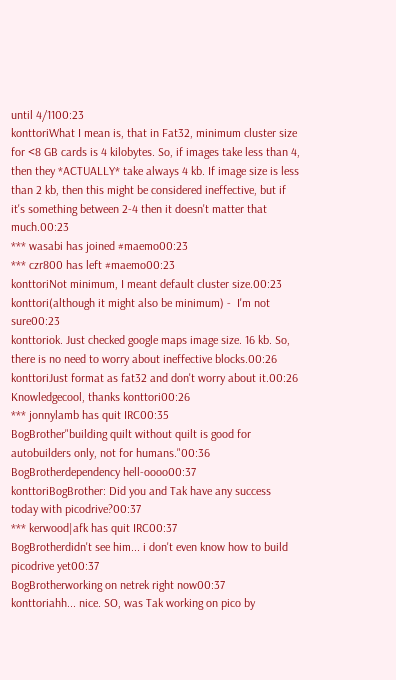until 4/1100:23
konttoriWhat I mean is, that in Fat32, minimum cluster size for <8 GB cards is 4 kilobytes. So, if images take less than 4, then they *ACTUALLY* take always 4 kb. If image size is less than 2 kb, then this might be considered ineffective, but if it's something between 2-4 then it doesn't matter that much.00:23
*** wasabi has joined #maemo00:23
*** czr800 has left #maemo00:23
konttoriNot minimum, I meant default cluster size.00:23
konttori(although it might also be minimum) -  I'm not sure00:23
konttoriok. Just checked google maps image size. 16 kb. So, there is no need to worry about ineffective blocks.00:26
konttoriJust format as fat32 and don't worry about it.00:26
Knowledgecool, thanks konttori00:26
*** jonnylamb has quit IRC00:35
BogBrother"building quilt without quilt is good for autobuilders only, not for humans."00:36
BogBrotherdependency hell-oooo00:37
konttoriBogBrother: Did you and Tak have any success today with picodrive?00:37
*** kerwood|afk has quit IRC00:37
BogBrotherdidn't see him... i don't even know how to build picodrive yet00:37
BogBrotherworking on netrek right now00:37
konttoriahh... nice. SO, was Tak working on pico by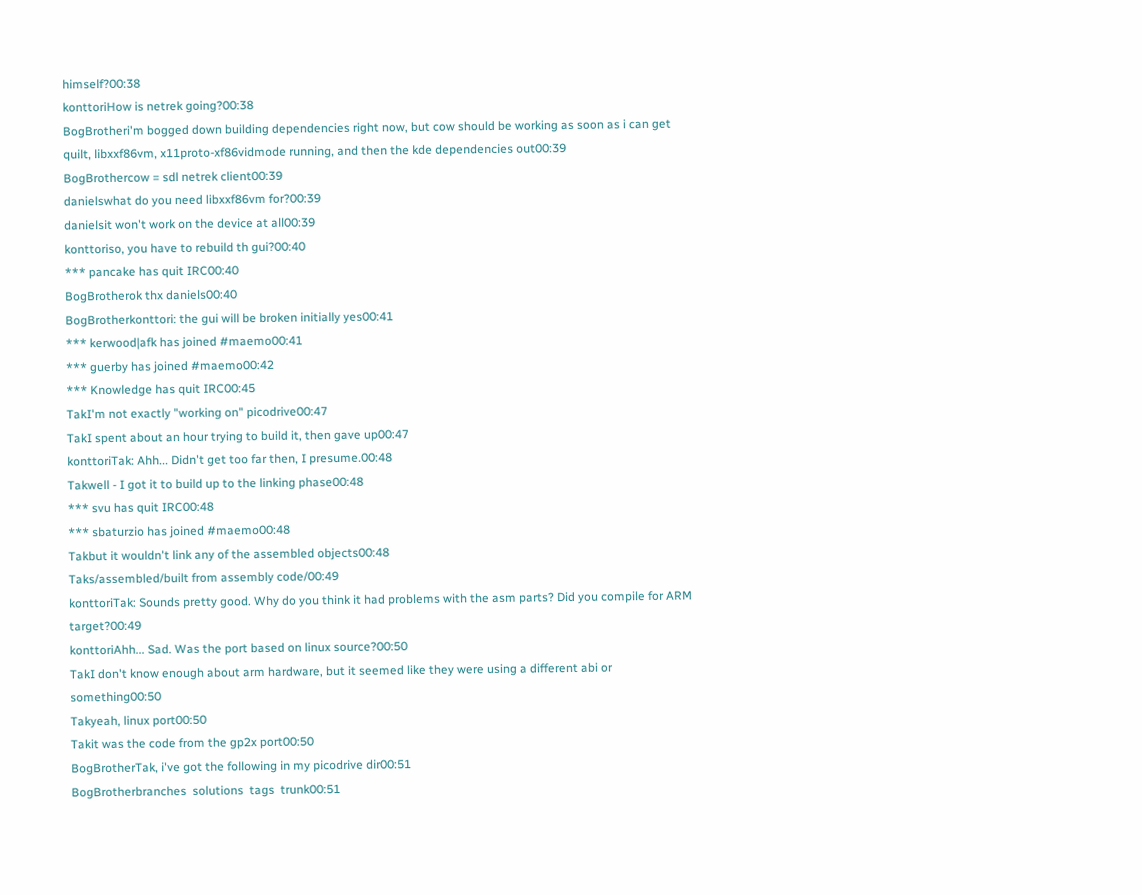himself?00:38
konttoriHow is netrek going?00:38
BogBrotheri'm bogged down building dependencies right now, but cow should be working as soon as i can get quilt, libxxf86vm, x11proto-xf86vidmode running, and then the kde dependencies out00:39
BogBrothercow = sdl netrek client00:39
danielswhat do you need libxxf86vm for?00:39
danielsit won't work on the device at all00:39
konttoriso, you have to rebuild th gui?00:40
*** pancake has quit IRC00:40
BogBrotherok thx daniels00:40
BogBrotherkonttori: the gui will be broken initially yes00:41
*** kerwood|afk has joined #maemo00:41
*** guerby has joined #maemo00:42
*** Knowledge has quit IRC00:45
TakI'm not exactly "working on" picodrive00:47
TakI spent about an hour trying to build it, then gave up00:47
konttoriTak: Ahh... Didn't get too far then, I presume.00:48
Takwell - I got it to build up to the linking phase00:48
*** svu has quit IRC00:48
*** sbaturzio has joined #maemo00:48
Takbut it wouldn't link any of the assembled objects00:48
Taks/assembled/built from assembly code/00:49
konttoriTak: Sounds pretty good. Why do you think it had problems with the asm parts? Did you compile for ARM target?00:49
konttoriAhh... Sad. Was the port based on linux source?00:50
TakI don't know enough about arm hardware, but it seemed like they were using a different abi or something00:50
Takyeah, linux port00:50
Takit was the code from the gp2x port00:50
BogBrotherTak, i've got the following in my picodrive dir00:51
BogBrotherbranches  solutions  tags  trunk00:51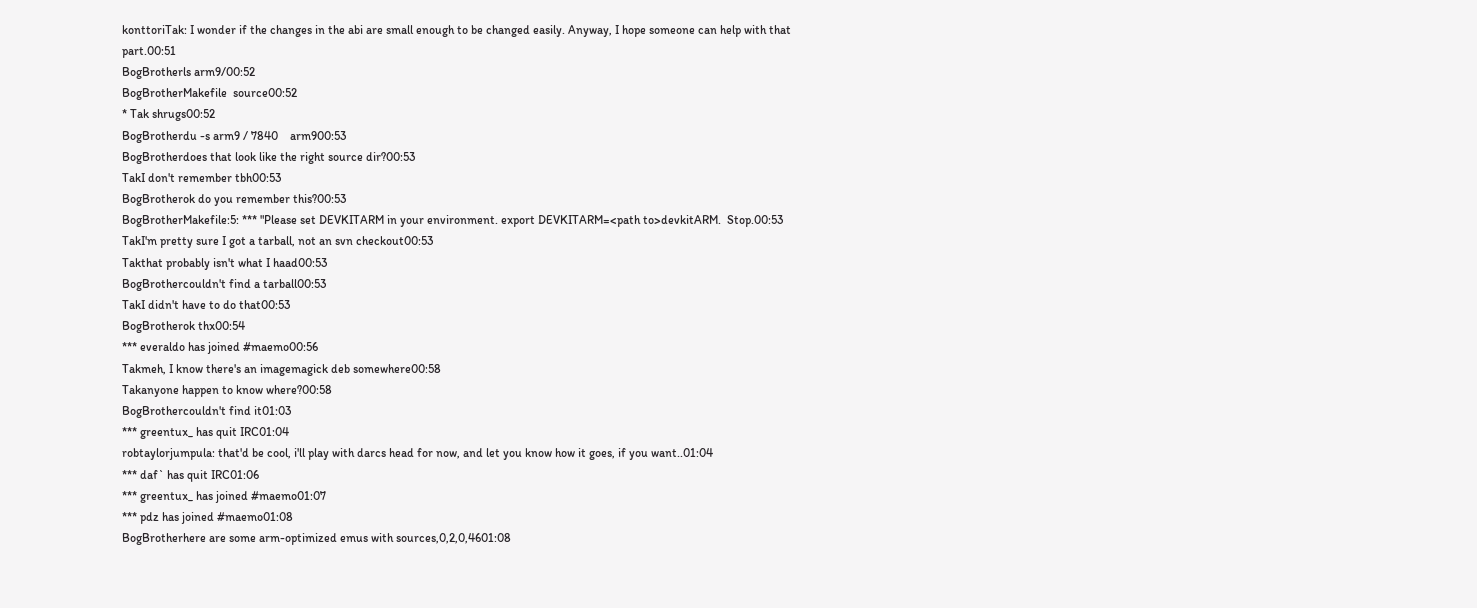konttoriTak: I wonder if the changes in the abi are small enough to be changed easily. Anyway, I hope someone can help with that part.00:51
BogBrotherls arm9/00:52
BogBrotherMakefile  source00:52
* Tak shrugs00:52
BogBrotherdu -s arm9 / 7840    arm900:53
BogBrotherdoes that look like the right source dir?00:53
TakI don't remember tbh00:53
BogBrotherok do you remember this?00:53
BogBrotherMakefile:5: *** "Please set DEVKITARM in your environment. export DEVKITARM=<path to>devkitARM.  Stop.00:53
TakI'm pretty sure I got a tarball, not an svn checkout00:53
Takthat probably isn't what I haad00:53
BogBrothercouldn't find a tarball00:53
TakI didn't have to do that00:53
BogBrotherok thx00:54
*** everaldo has joined #maemo00:56
Takmeh, I know there's an imagemagick deb somewhere00:58
Takanyone happen to know where?00:58
BogBrothercouldn't find it01:03
*** greentux_ has quit IRC01:04
robtaylorjumpula: that'd be cool, i'll play with darcs head for now, and let you know how it goes, if you want..01:04
*** daf` has quit IRC01:06
*** greentux_ has joined #maemo01:07
*** pdz has joined #maemo01:08
BogBrotherhere are some arm-optimized emus with sources,0,2,0,4601:08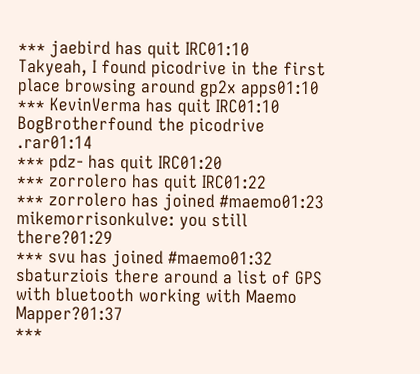*** jaebird has quit IRC01:10
Takyeah, I found picodrive in the first place browsing around gp2x apps01:10
*** KevinVerma has quit IRC01:10
BogBrotherfound the picodrive .rar01:14
*** pdz- has quit IRC01:20
*** zorrolero has quit IRC01:22
*** zorrolero has joined #maemo01:23
mikemorrisonkulve: you still there?01:29
*** svu has joined #maemo01:32
sbaturziois there around a list of GPS with bluetooth working with Maemo Mapper?01:37
***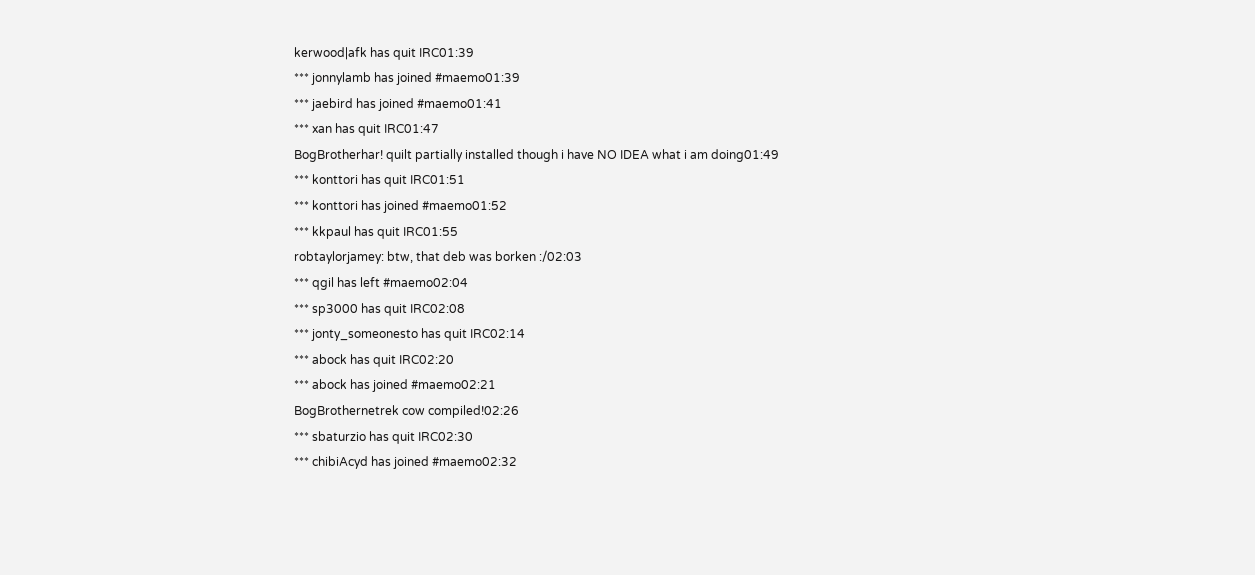kerwood|afk has quit IRC01:39
*** jonnylamb has joined #maemo01:39
*** jaebird has joined #maemo01:41
*** xan has quit IRC01:47
BogBrotherhar! quilt partially installed though i have NO IDEA what i am doing01:49
*** konttori has quit IRC01:51
*** konttori has joined #maemo01:52
*** kkpaul has quit IRC01:55
robtaylorjamey: btw, that deb was borken :/02:03
*** qgil has left #maemo02:04
*** sp3000 has quit IRC02:08
*** jonty_someonesto has quit IRC02:14
*** abock has quit IRC02:20
*** abock has joined #maemo02:21
BogBrothernetrek cow compiled!02:26
*** sbaturzio has quit IRC02:30
*** chibiAcyd has joined #maemo02:32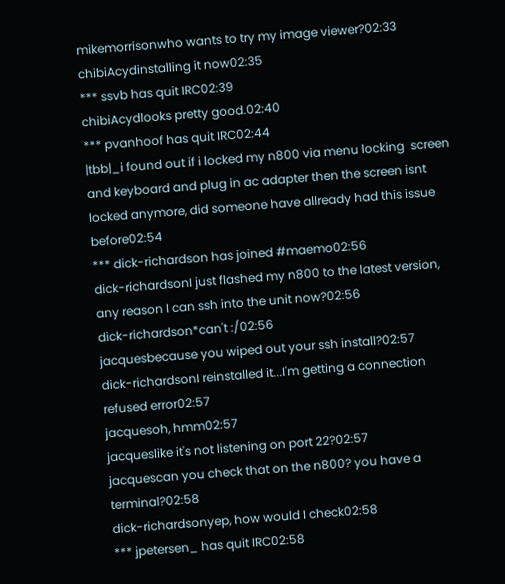mikemorrisonwho wants to try my image viewer?02:33
chibiAcydinstalling it now02:35
*** ssvb has quit IRC02:39
chibiAcydlooks pretty good.02:40
*** pvanhoof has quit IRC02:44
|tbb|_i found out if i locked my n800 via menu locking  screen and keyboard and plug in ac adapter then the screen isnt locked anymore, did someone have allready had this issue before02:54
*** dick-richardson has joined #maemo02:56
dick-richardsonI just flashed my n800 to the latest version, any reason I can ssh into the unit now?02:56
dick-richardson*can't :/02:56
jacquesbecause you wiped out your ssh install?02:57
dick-richardsonI reinstalled it...I'm getting a connection refused error02:57
jacquesoh, hmm02:57
jacqueslike it's not listening on port 22?02:57
jacquescan you check that on the n800? you have a terminal?02:58
dick-richardsonyep, how would I check02:58
*** jpetersen_ has quit IRC02:58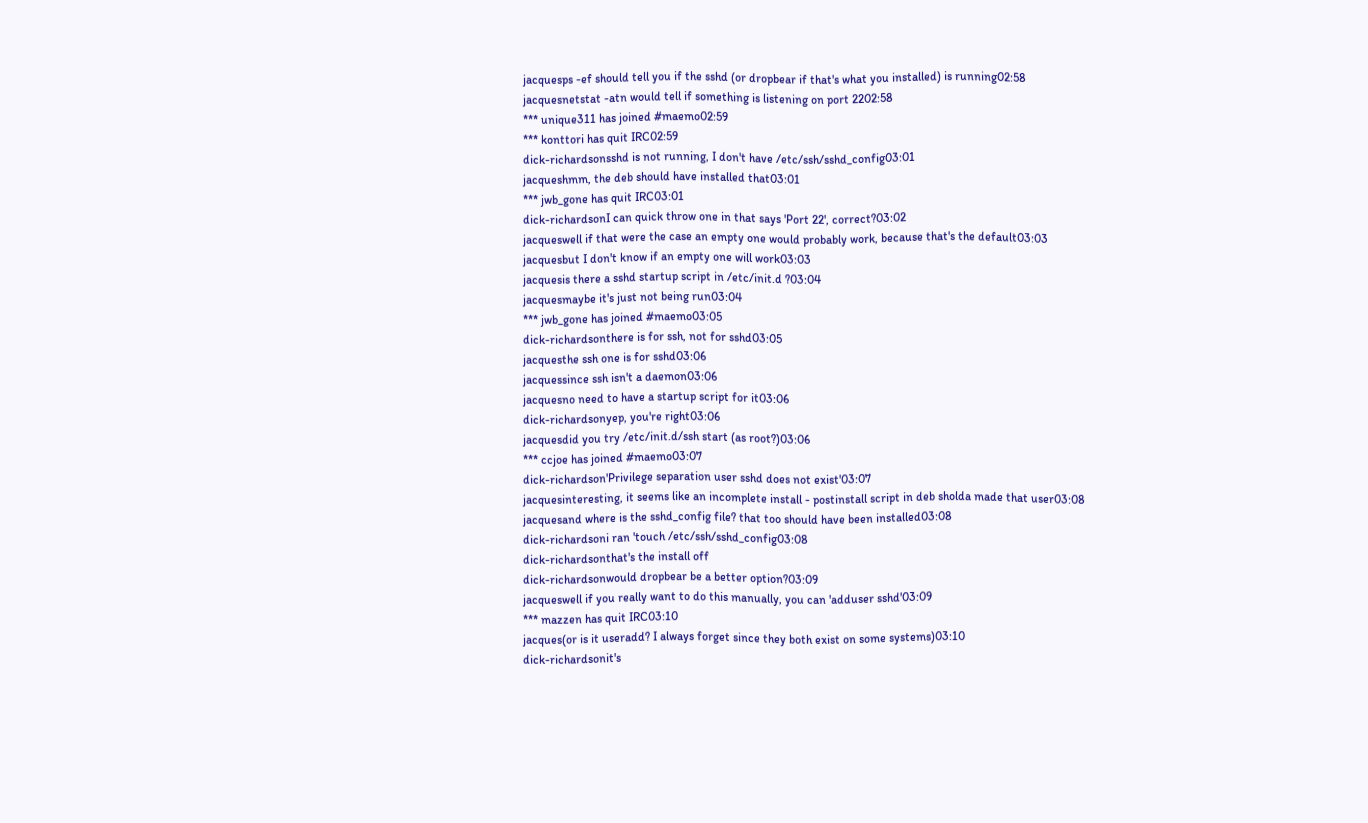jacquesps -ef should tell you if the sshd (or dropbear if that's what you installed) is running02:58
jacquesnetstat -atn would tell if something is listening on port 2202:58
*** unique311 has joined #maemo02:59
*** konttori has quit IRC02:59
dick-richardsonsshd is not running, I don't have /etc/ssh/sshd_config03:01
jacqueshmm, the deb should have installed that03:01
*** jwb_gone has quit IRC03:01
dick-richardsonI can quick throw one in that says 'Port 22', correct?03:02
jacqueswell if that were the case an empty one would probably work, because that's the default03:03
jacquesbut I don't know if an empty one will work03:03
jacquesis there a sshd startup script in /etc/init.d ?03:04
jacquesmaybe it's just not being run03:04
*** jwb_gone has joined #maemo03:05
dick-richardsonthere is for ssh, not for sshd03:05
jacquesthe ssh one is for sshd03:06
jacquessince ssh isn't a daemon03:06
jacquesno need to have a startup script for it03:06
dick-richardsonyep, you're right03:06
jacquesdid you try /etc/init.d/ssh start (as root?)03:06
*** ccjoe has joined #maemo03:07
dick-richardson'Privilege separation user sshd does not exist'03:07
jacquesinteresting, it seems like an incomplete install - postinstall script in deb sholda made that user03:08
jacquesand where is the sshd_config file? that too should have been installed03:08
dick-richardsoni ran 'touch /etc/ssh/sshd_config03:08
dick-richardsonthat's the install off
dick-richardsonwould dropbear be a better option?03:09
jacqueswell if you really want to do this manually, you can 'adduser sshd'03:09
*** mazzen has quit IRC03:10
jacques(or is it useradd? I always forget since they both exist on some systems)03:10
dick-richardsonit's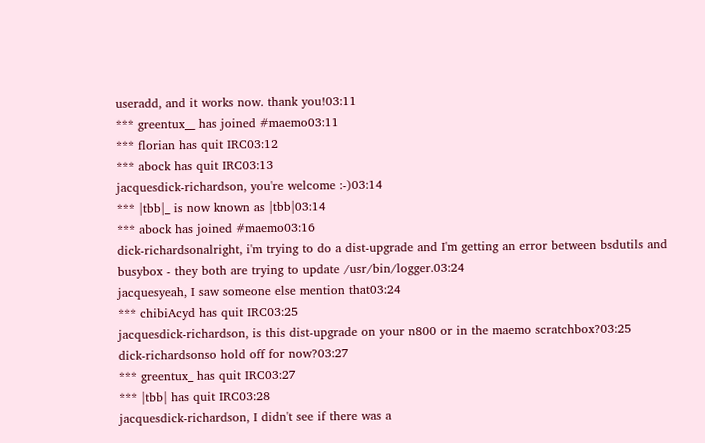useradd, and it works now. thank you!03:11
*** greentux__ has joined #maemo03:11
*** florian has quit IRC03:12
*** abock has quit IRC03:13
jacquesdick-richardson, you're welcome :-)03:14
*** |tbb|_ is now known as |tbb|03:14
*** abock has joined #maemo03:16
dick-richardsonalright, i'm trying to do a dist-upgrade and I'm getting an error between bsdutils and busybox - they both are trying to update /usr/bin/logger.03:24
jacquesyeah, I saw someone else mention that03:24
*** chibiAcyd has quit IRC03:25
jacquesdick-richardson, is this dist-upgrade on your n800 or in the maemo scratchbox?03:25
dick-richardsonso hold off for now?03:27
*** greentux_ has quit IRC03:27
*** |tbb| has quit IRC03:28
jacquesdick-richardson, I didn't see if there was a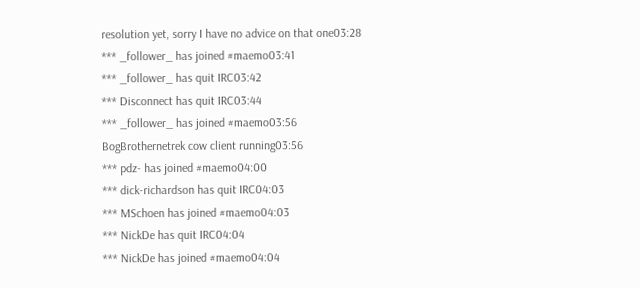resolution yet, sorry I have no advice on that one03:28
*** _follower_ has joined #maemo03:41
*** _follower_ has quit IRC03:42
*** Disconnect has quit IRC03:44
*** _follower_ has joined #maemo03:56
BogBrothernetrek cow client running03:56
*** pdz- has joined #maemo04:00
*** dick-richardson has quit IRC04:03
*** MSchoen has joined #maemo04:03
*** NickDe has quit IRC04:04
*** NickDe has joined #maemo04:04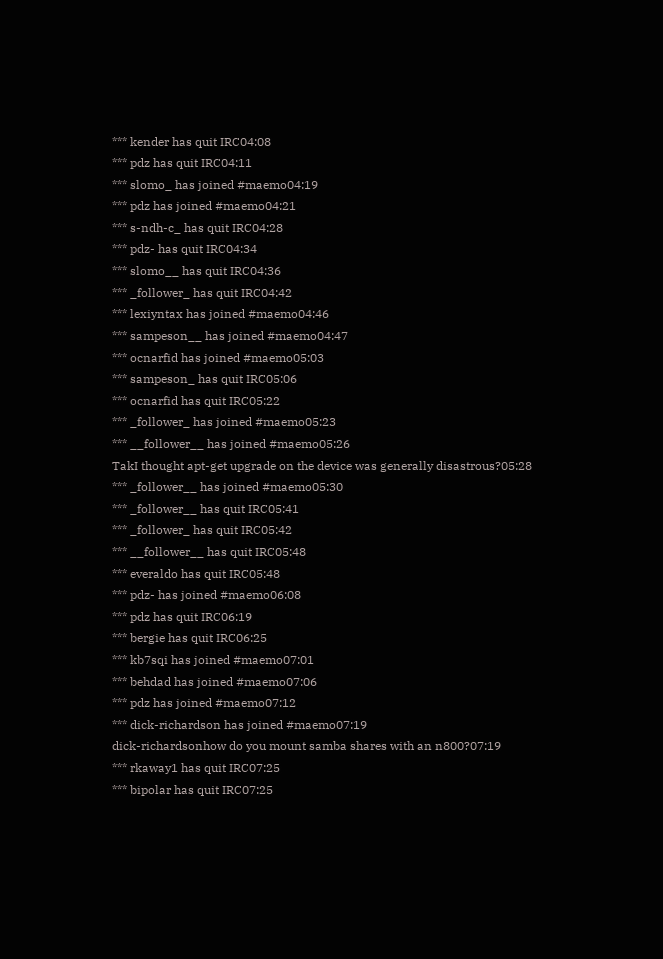*** kender has quit IRC04:08
*** pdz has quit IRC04:11
*** slomo_ has joined #maemo04:19
*** pdz has joined #maemo04:21
*** s-ndh-c_ has quit IRC04:28
*** pdz- has quit IRC04:34
*** slomo__ has quit IRC04:36
*** _follower_ has quit IRC04:42
*** lexiyntax has joined #maemo04:46
*** sampeson__ has joined #maemo04:47
*** ocnarfid has joined #maemo05:03
*** sampeson_ has quit IRC05:06
*** ocnarfid has quit IRC05:22
*** _follower_ has joined #maemo05:23
*** __follower__ has joined #maemo05:26
TakI thought apt-get upgrade on the device was generally disastrous?05:28
*** _follower__ has joined #maemo05:30
*** _follower__ has quit IRC05:41
*** _follower_ has quit IRC05:42
*** __follower__ has quit IRC05:48
*** everaldo has quit IRC05:48
*** pdz- has joined #maemo06:08
*** pdz has quit IRC06:19
*** bergie has quit IRC06:25
*** kb7sqi has joined #maemo07:01
*** behdad has joined #maemo07:06
*** pdz has joined #maemo07:12
*** dick-richardson has joined #maemo07:19
dick-richardsonhow do you mount samba shares with an n800?07:19
*** rkaway1 has quit IRC07:25
*** bipolar has quit IRC07:25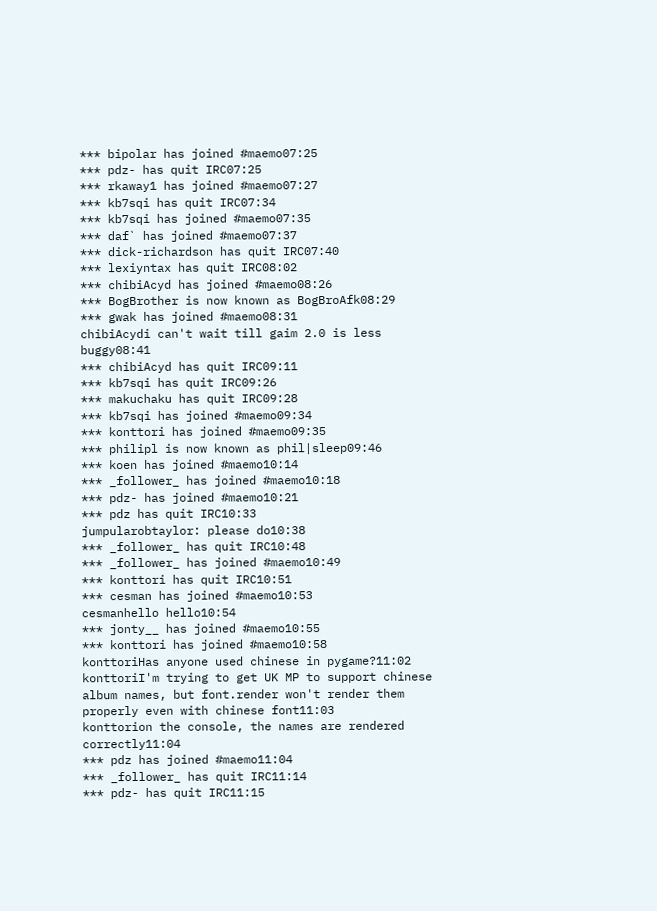*** bipolar has joined #maemo07:25
*** pdz- has quit IRC07:25
*** rkaway1 has joined #maemo07:27
*** kb7sqi has quit IRC07:34
*** kb7sqi has joined #maemo07:35
*** daf` has joined #maemo07:37
*** dick-richardson has quit IRC07:40
*** lexiyntax has quit IRC08:02
*** chibiAcyd has joined #maemo08:26
*** BogBrother is now known as BogBroAfk08:29
*** gwak has joined #maemo08:31
chibiAcydi can't wait till gaim 2.0 is less buggy08:41
*** chibiAcyd has quit IRC09:11
*** kb7sqi has quit IRC09:26
*** makuchaku has quit IRC09:28
*** kb7sqi has joined #maemo09:34
*** konttori has joined #maemo09:35
*** philipl is now known as phil|sleep09:46
*** koen has joined #maemo10:14
*** _follower_ has joined #maemo10:18
*** pdz- has joined #maemo10:21
*** pdz has quit IRC10:33
jumpularobtaylor: please do10:38
*** _follower_ has quit IRC10:48
*** _follower_ has joined #maemo10:49
*** konttori has quit IRC10:51
*** cesman has joined #maemo10:53
cesmanhello hello10:54
*** jonty__ has joined #maemo10:55
*** konttori has joined #maemo10:58
konttoriHas anyone used chinese in pygame?11:02
konttoriI'm trying to get UK MP to support chinese album names, but font.render won't render them properly even with chinese font11:03
konttorion the console, the names are rendered correctly11:04
*** pdz has joined #maemo11:04
*** _follower_ has quit IRC11:14
*** pdz- has quit IRC11:15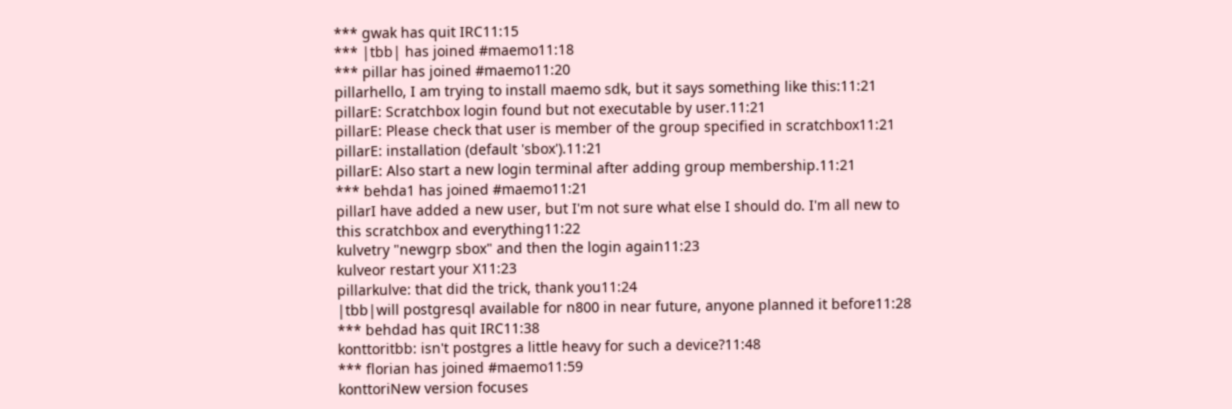*** gwak has quit IRC11:15
*** |tbb| has joined #maemo11:18
*** pillar has joined #maemo11:20
pillarhello, I am trying to install maemo sdk, but it says something like this:11:21
pillarE: Scratchbox login found but not executable by user.11:21
pillarE: Please check that user is member of the group specified in scratchbox11:21
pillarE: installation (default 'sbox').11:21
pillarE: Also start a new login terminal after adding group membership.11:21
*** behda1 has joined #maemo11:21
pillarI have added a new user, but I'm not sure what else I should do. I'm all new to this scratchbox and everything11:22
kulvetry "newgrp sbox" and then the login again11:23
kulveor restart your X11:23
pillarkulve: that did the trick, thank you11:24
|tbb|will postgresql available for n800 in near future, anyone planned it before11:28
*** behdad has quit IRC11:38
konttoritbb: isn't postgres a little heavy for such a device?11:48
*** florian has joined #maemo11:59
konttoriNew version focuses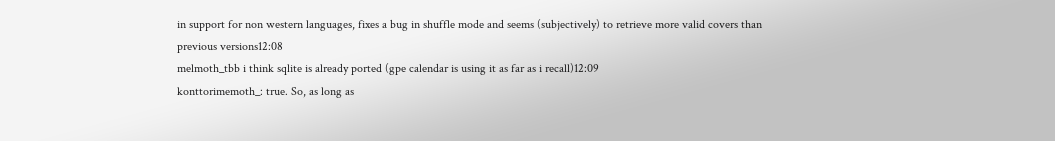in support for non western languages, fixes a bug in shuffle mode and seems (subjectively) to retrieve more valid covers than previous versions12:08
melmoth_tbb i think sqlite is already ported (gpe calendar is using it as far as i recall)12:09
konttorimemoth_: true. So, as long as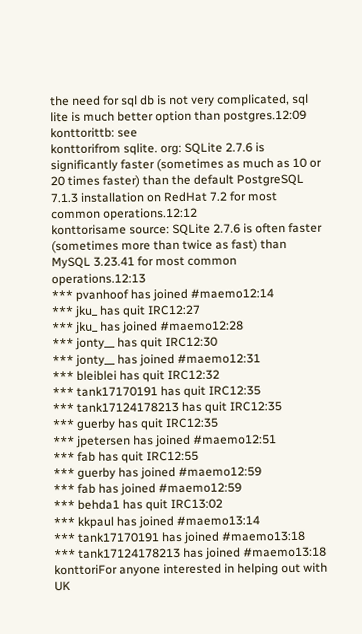the need for sql db is not very complicated, sql lite is much better option than postgres.12:09
konttorittb: see
konttorifrom sqlite. org: SQLite 2.7.6 is significantly faster (sometimes as much as 10 or 20 times faster) than the default PostgreSQL 7.1.3 installation on RedHat 7.2 for most common operations.12:12
konttorisame source: SQLite 2.7.6 is often faster (sometimes more than twice as fast) than MySQL 3.23.41 for most common operations.12:13
*** pvanhoof has joined #maemo12:14
*** jku_ has quit IRC12:27
*** jku_ has joined #maemo12:28
*** jonty__ has quit IRC12:30
*** jonty__ has joined #maemo12:31
*** bleiblei has quit IRC12:32
*** tank17170191 has quit IRC12:35
*** tank17124178213 has quit IRC12:35
*** guerby has quit IRC12:35
*** jpetersen has joined #maemo12:51
*** fab has quit IRC12:55
*** guerby has joined #maemo12:59
*** fab has joined #maemo12:59
*** behda1 has quit IRC13:02
*** kkpaul has joined #maemo13:14
*** tank17170191 has joined #maemo13:18
*** tank17124178213 has joined #maemo13:18
konttoriFor anyone interested in helping out with UK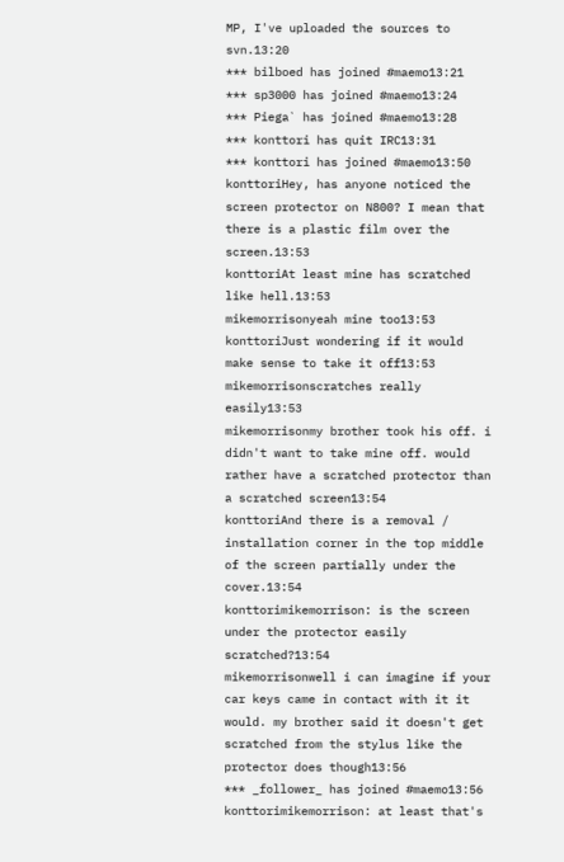MP, I've uploaded the sources to svn.13:20
*** bilboed has joined #maemo13:21
*** sp3000 has joined #maemo13:24
*** Piega` has joined #maemo13:28
*** konttori has quit IRC13:31
*** konttori has joined #maemo13:50
konttoriHey, has anyone noticed the screen protector on N800? I mean that there is a plastic film over the screen.13:53
konttoriAt least mine has scratched like hell.13:53
mikemorrisonyeah mine too13:53
konttoriJust wondering if it would make sense to take it off13:53
mikemorrisonscratches really easily13:53
mikemorrisonmy brother took his off. i didn't want to take mine off. would rather have a scratched protector than a scratched screen13:54
konttoriAnd there is a removal / installation corner in the top middle of the screen partially under the cover.13:54
konttorimikemorrison: is the screen under the protector easily scratched?13:54
mikemorrisonwell i can imagine if your car keys came in contact with it it would. my brother said it doesn't get scratched from the stylus like the protector does though13:56
*** _follower_ has joined #maemo13:56
konttorimikemorrison: at least that's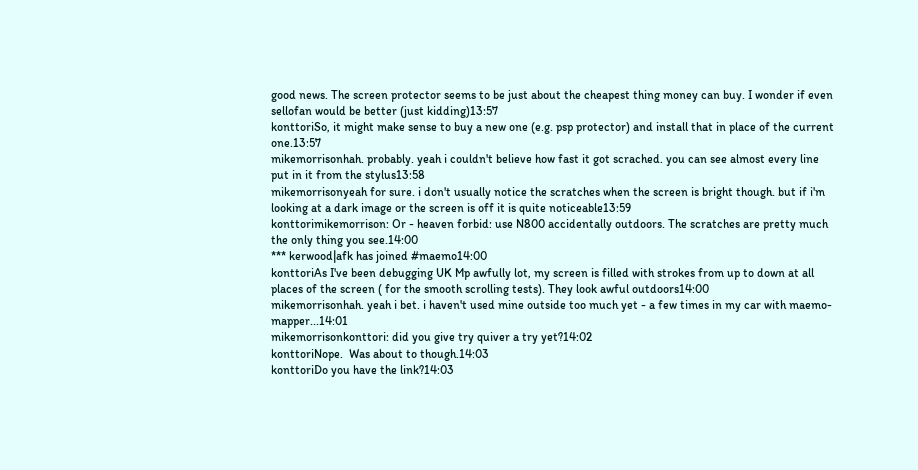good news. The screen protector seems to be just about the cheapest thing money can buy. I wonder if even sellofan would be better (just kidding)13:57
konttoriSo, it might make sense to buy a new one (e.g. psp protector) and install that in place of the current one.13:57
mikemorrisonhah. probably. yeah i couldn't believe how fast it got scrached. you can see almost every line put in it from the stylus13:58
mikemorrisonyeah for sure. i don't usually notice the scratches when the screen is bright though. but if i'm looking at a dark image or the screen is off it is quite noticeable13:59
konttorimikemorrison: Or - heaven forbid: use N800 accidentally outdoors. The scratches are pretty much the only thing you see.14:00
*** kerwood|afk has joined #maemo14:00
konttoriAs I've been debugging UK Mp awfully lot, my screen is filled with strokes from up to down at all places of the screen ( for the smooth scrolling tests). They look awful outdoors14:00
mikemorrisonhah. yeah i bet. i haven't used mine outside too much yet - a few times in my car with maemo-mapper...14:01
mikemorrisonkonttori: did you give try quiver a try yet?14:02
konttoriNope.  Was about to though.14:03
konttoriDo you have the link?14:03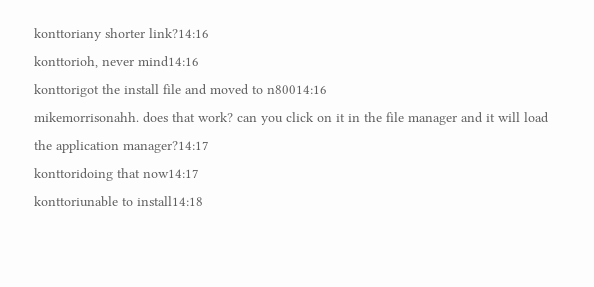konttoriany shorter link?14:16
konttorioh, never mind14:16
konttorigot the install file and moved to n80014:16
mikemorrisonahh. does that work? can you click on it in the file manager and it will load the application manager?14:17
konttoridoing that now14:17
konttoriunable to install14:18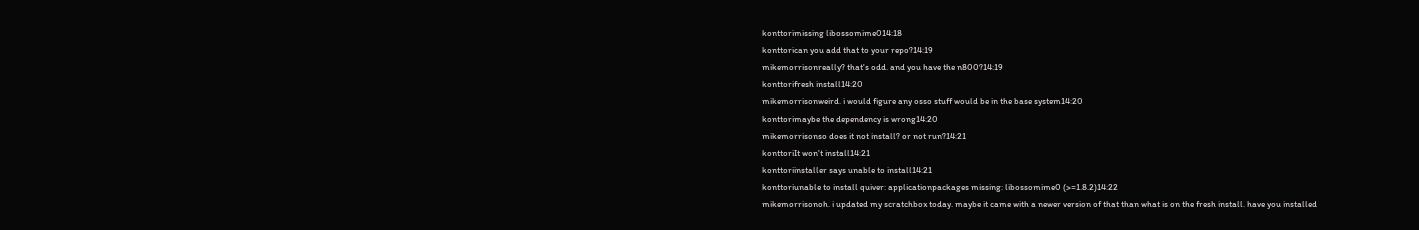konttorimissing libossomime014:18
konttorican you add that to your repo?14:19
mikemorrisonreally? that's odd. and you have the n800?14:19
konttorifresh install14:20
mikemorrisonweird. i would figure any osso stuff would be in the base system14:20
konttorimaybe the dependency is wrong14:20
mikemorrisonso does it not install? or not run?14:21
konttoriIt won't install14:21
konttoriinstaller says unable to install14:21
konttoriunable to install quiver: applicationpackages missing: libossomime0 (>=1.8.2)14:22
mikemorrisonoh. i updated my scratchbox today. maybe it came with a newer version of that than what is on the fresh install. have you installed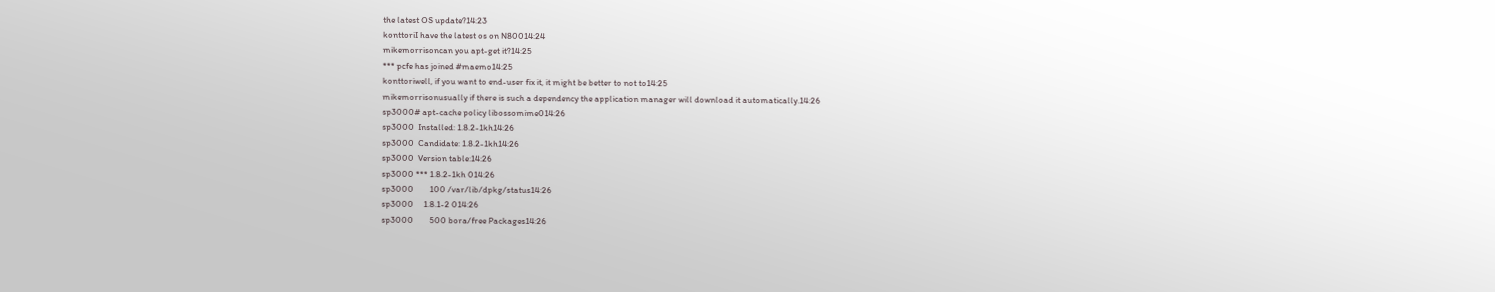the latest OS update?14:23
konttoriI have the latest os on N80014:24
mikemorrisoncan you apt-get it?14:25
*** pcfe has joined #maemo14:25
konttoriwell, if you want to end-user fix it, it might be better to not to14:25
mikemorrisonusually if there is such a dependency the application manager will download it automatically.14:26
sp3000# apt-cache policy libossomime014:26
sp3000  Installed: 1.8.2-1kh14:26
sp3000  Candidate: 1.8.2-1kh14:26
sp3000  Version table:14:26
sp3000 *** 1.8.2-1kh 014:26
sp3000        100 /var/lib/dpkg/status14:26
sp3000     1.8.1-2 014:26
sp3000        500 bora/free Packages14:26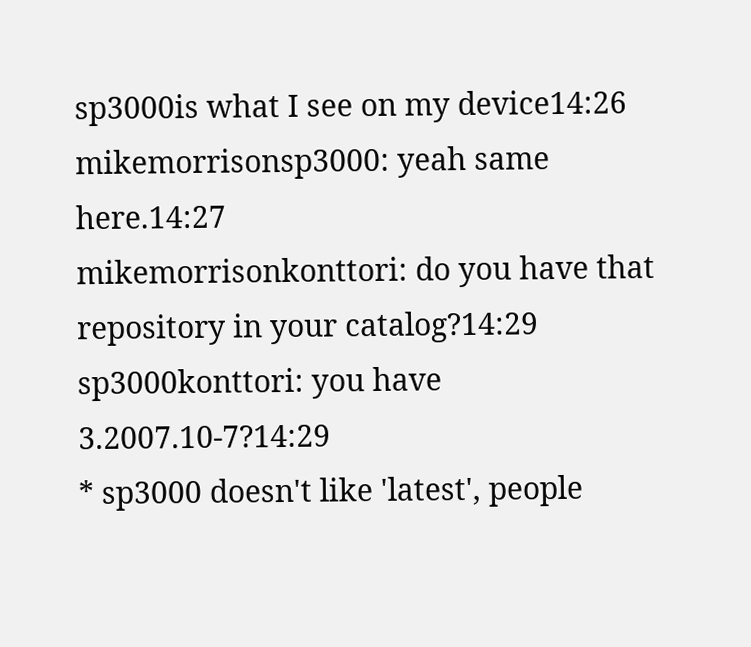sp3000is what I see on my device14:26
mikemorrisonsp3000: yeah same here.14:27
mikemorrisonkonttori: do you have that repository in your catalog?14:29
sp3000konttori: you have 3.2007.10-7?14:29
* sp3000 doesn't like 'latest', people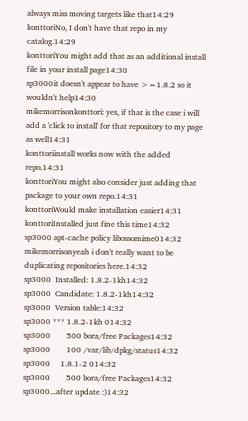always miss moving targets like that14:29
konttoriNo, I don't have that repo in my catalog.14:29
konttoriYou might add that as an additional install file in your install page14:30
sp3000it doesn't appear to have >=1.8.2 so it wouldn't help14:30
mikemorrisonkonttori: yes, if that is the case i will add a 'click to install' for that repository to my page as well14:31
konttoriinstall works now with the added repo.14:31
konttoriYou might also consider just adding that package to your own repo.14:31
konttoriWould make installation easier14:31
konttoriInstalled just fine this time14:32
sp3000 apt-cache policy libossomime014:32
mikemorrisonyeah i don't really want to be duplicating repositories here.14:32
sp3000  Installed: 1.8.2-1kh14:32
sp3000  Candidate: 1.8.2-1kh14:32
sp3000  Version table:14:32
sp3000 *** 1.8.2-1kh 014:32
sp3000        500 bora/free Packages14:32
sp3000        100 /var/lib/dpkg/status14:32
sp3000     1.8.1-2 014:32
sp3000        500 bora/free Packages14:32
sp3000...after update :)14:32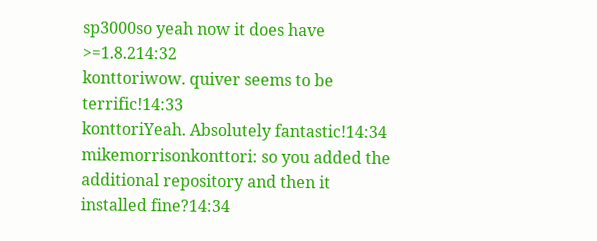sp3000so yeah now it does have >=1.8.214:32
konttoriwow. quiver seems to be terrific!14:33
konttoriYeah. Absolutely fantastic!14:34
mikemorrisonkonttori: so you added the additional repository and then it installed fine?14:34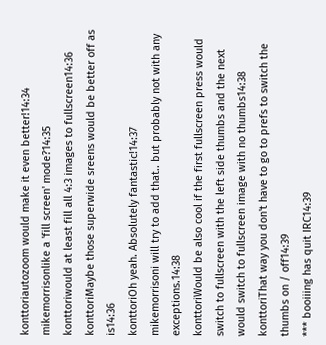konttoriautozoom would make it even better!14:34
mikemorrisonlike a 'fill screen' mode?14:35
konttoriwould at least fill all 4:3 images to fullscreen14:36
konttoriMaybe those superwide sreens would be better off as is14:36
konttoriOh yeah. Absolutely fantastic!14:37
mikemorrisoni will try to add that.. but probably not with any exceptions.14:38
konttoriWould be also cool if the first fullscreen press would switch to fullscreen with the left side thumbs and the next would switch to fullscreen image with no thumbs14:38
konttoriThat way you don't have to go to prefs to switch the thumbs on / off14:39
*** booiiing has quit IRC14:39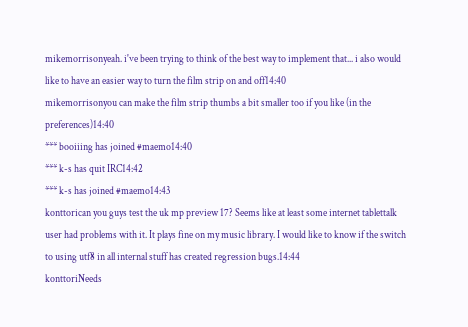mikemorrisonyeah. i've been trying to think of the best way to implement that... i also would like to have an easier way to turn the film strip on and off14:40
mikemorrisonyou can make the film strip thumbs a bit smaller too if you like (in the preferences)14:40
*** booiiing has joined #maemo14:40
*** k-s has quit IRC14:42
*** k-s has joined #maemo14:43
konttorican you guys test the uk mp preview 17? Seems like at least some internet tablettalk user had problems with it. It plays fine on my music library. I would like to know if the switch to using utf8 in all internal stuff has created regression bugs.14:44
konttoriNeeds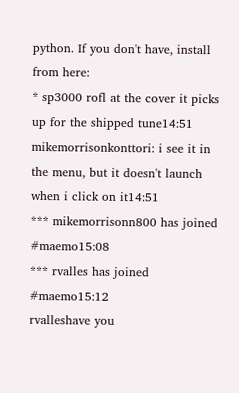python. If you don't have, install from here:
* sp3000 rofl at the cover it picks up for the shipped tune14:51
mikemorrisonkonttori: i see it in the menu, but it doesn't launch when i click on it14:51
*** mikemorrisonn800 has joined #maemo15:08
*** rvalles has joined #maemo15:12
rvalleshave you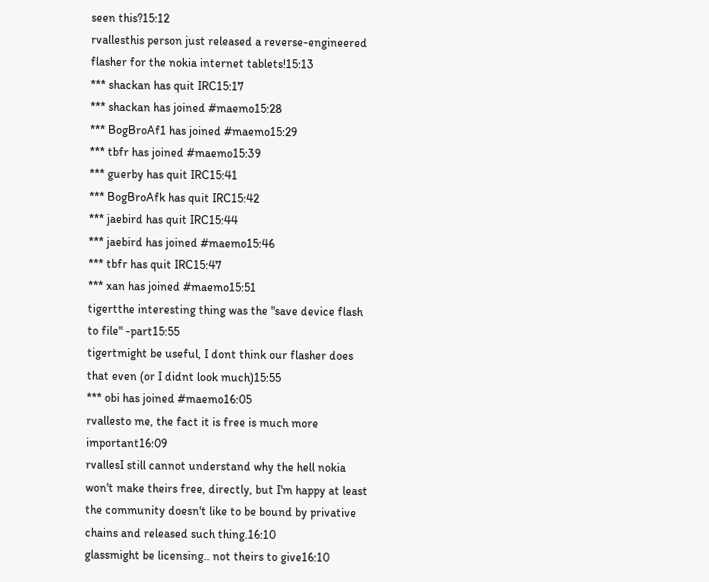seen this?15:12
rvallesthis person just released a reverse-engineered flasher for the nokia internet tablets!15:13
*** shackan has quit IRC15:17
*** shackan has joined #maemo15:28
*** BogBroAf1 has joined #maemo15:29
*** tbfr has joined #maemo15:39
*** guerby has quit IRC15:41
*** BogBroAfk has quit IRC15:42
*** jaebird has quit IRC15:44
*** jaebird has joined #maemo15:46
*** tbfr has quit IRC15:47
*** xan has joined #maemo15:51
tigertthe interesting thing was the "save device flash to file" -part15:55
tigertmight be useful, I dont think our flasher does that even (or I didnt look much)15:55
*** obi has joined #maemo16:05
rvallesto me, the fact it is free is much more important16:09
rvallesI still cannot understand why the hell nokia won't make theirs free, directly, but I'm happy at least the community doesn't like to be bound by privative chains and released such thing.16:10
glassmight be licensing.. not theirs to give16:10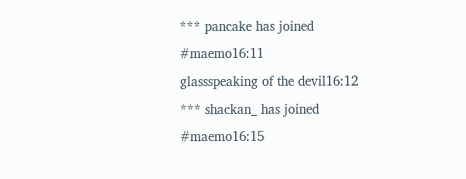*** pancake has joined #maemo16:11
glassspeaking of the devil16:12
*** shackan_ has joined #maemo16:15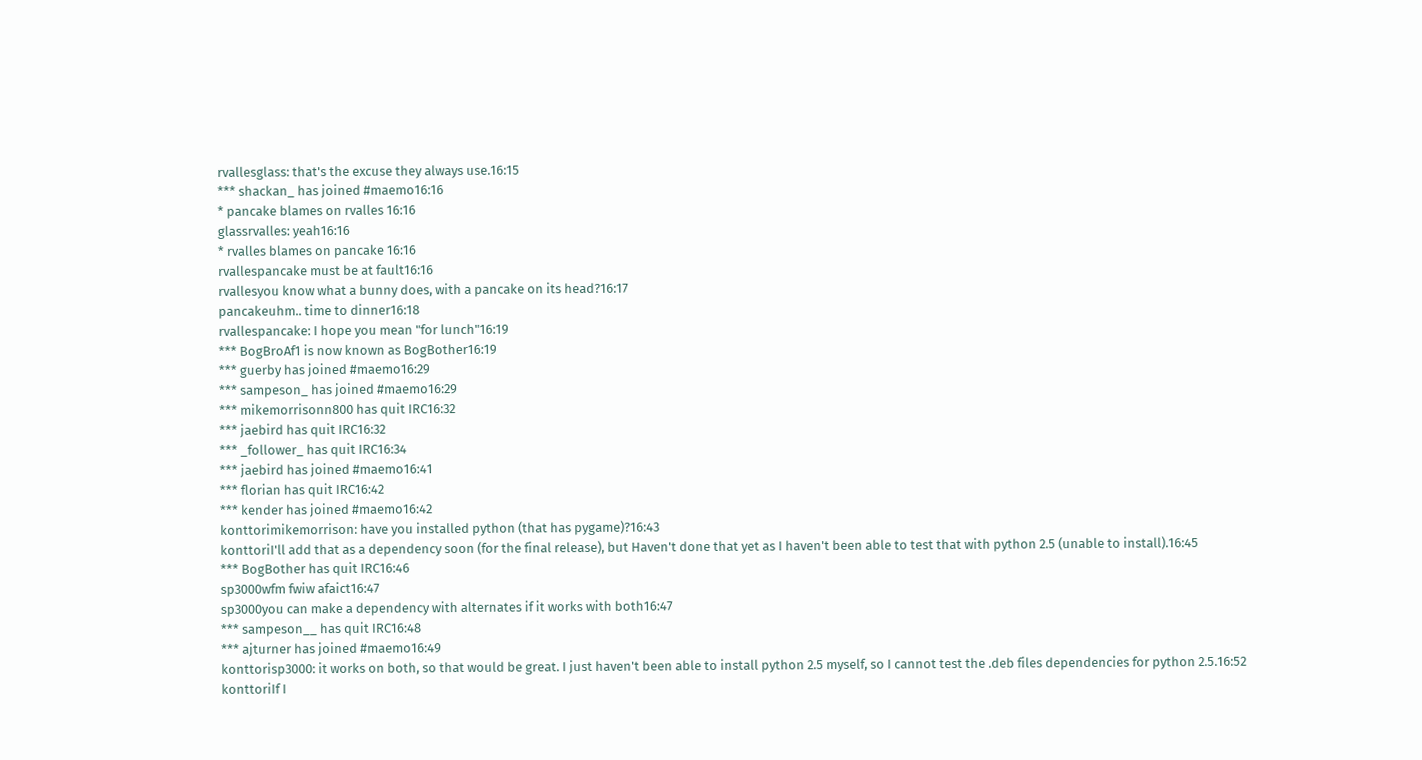rvallesglass: that's the excuse they always use.16:15
*** shackan_ has joined #maemo16:16
* pancake blames on rvalles 16:16
glassrvalles: yeah16:16
* rvalles blames on pancake 16:16
rvallespancake must be at fault16:16
rvallesyou know what a bunny does, with a pancake on its head?16:17
pancakeuhm.. time to dinner16:18
rvallespancake: I hope you mean "for lunch"16:19
*** BogBroAf1 is now known as BogBother16:19
*** guerby has joined #maemo16:29
*** sampeson_ has joined #maemo16:29
*** mikemorrisonn800 has quit IRC16:32
*** jaebird has quit IRC16:32
*** _follower_ has quit IRC16:34
*** jaebird has joined #maemo16:41
*** florian has quit IRC16:42
*** kender has joined #maemo16:42
konttorimikemorrison: have you installed python (that has pygame)?16:43
konttoriI'll add that as a dependency soon (for the final release), but Haven't done that yet as I haven't been able to test that with python 2.5 (unable to install).16:45
*** BogBother has quit IRC16:46
sp3000wfm fwiw afaict16:47
sp3000you can make a dependency with alternates if it works with both16:47
*** sampeson__ has quit IRC16:48
*** ajturner has joined #maemo16:49
konttorisp3000: it works on both, so that would be great. I just haven't been able to install python 2.5 myself, so I cannot test the .deb files dependencies for python 2.5.16:52
konttoriIf I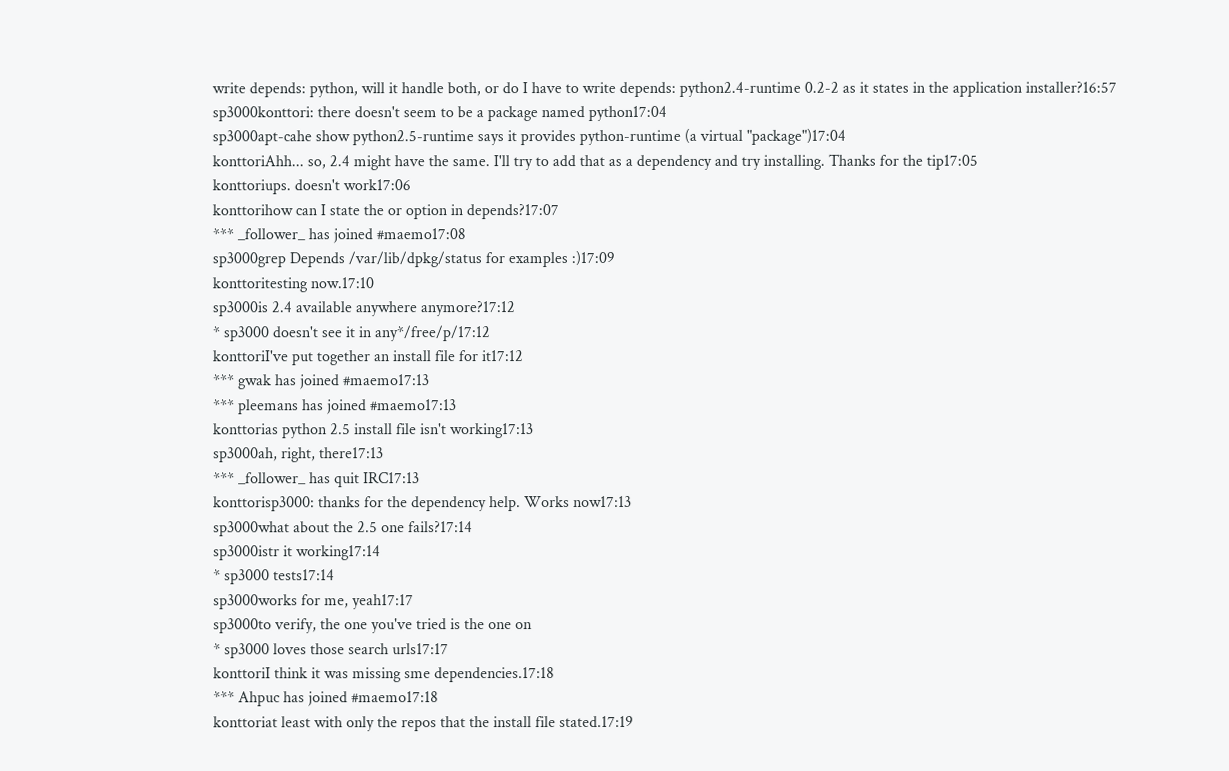write depends: python, will it handle both, or do I have to write depends: python2.4-runtime 0.2-2 as it states in the application installer?16:57
sp3000konttori: there doesn't seem to be a package named python17:04
sp3000apt-cahe show python2.5-runtime says it provides python-runtime (a virtual "package")17:04
konttoriAhh... so, 2.4 might have the same. I'll try to add that as a dependency and try installing. Thanks for the tip17:05
konttoriups. doesn't work17:06
konttorihow can I state the or option in depends?17:07
*** _follower_ has joined #maemo17:08
sp3000grep Depends /var/lib/dpkg/status for examples :)17:09
konttoritesting now.17:10
sp3000is 2.4 available anywhere anymore?17:12
* sp3000 doesn't see it in any*/free/p/17:12
konttoriI've put together an install file for it17:12
*** gwak has joined #maemo17:13
*** pleemans has joined #maemo17:13
konttorias python 2.5 install file isn't working17:13
sp3000ah, right, there17:13
*** _follower_ has quit IRC17:13
konttorisp3000: thanks for the dependency help. Works now17:13
sp3000what about the 2.5 one fails?17:14
sp3000istr it working17:14
* sp3000 tests17:14
sp3000works for me, yeah17:17
sp3000to verify, the one you've tried is the one on
* sp3000 loves those search urls17:17
konttoriI think it was missing sme dependencies.17:18
*** Ahpuc has joined #maemo17:18
konttoriat least with only the repos that the install file stated.17:19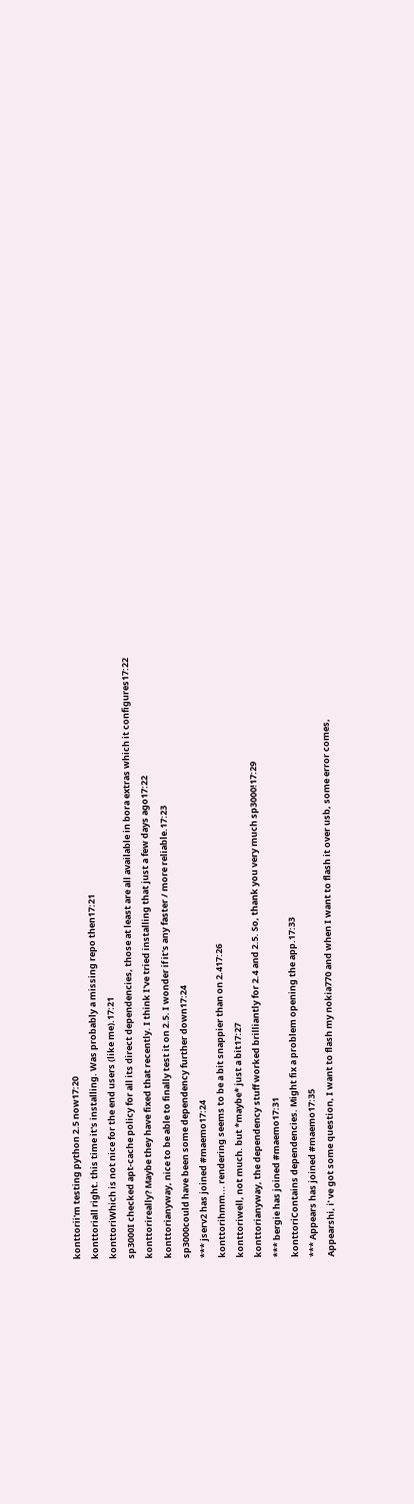konttorii'm testing python 2.5 now17:20
konttoriall right. this time it's installing. Was probably a missing repo then17:21
konttoriWhich is not nice for the end users (like me).17:21
sp3000I checked apt-cache policy for all its direct dependencies, those at least are all available in bora extras which it configures17:22
konttorireally? Maybe they have fixed that recently. I think I've tried installing that just a few days ago17:22
konttorianyway, nice to be able to finally test it on 2.5. I wonder if it's any faster / more reliable.17:23
sp3000could have been some dependency further down17:24
*** jserv2 has joined #maemo17:24
konttorihmm... rendering seems to be a bit snappier than on 2.417:26
konttoriwell, not much. but *maybe* just a bit17:27
konttorianyway, the dependency stuff worked brilliantly for 2.4 and 2.5. So, thank you very much sp3000!17:29
*** bergie has joined #maemo17:31
konttoriContains dependencies. Might fix a problem opening the app.17:33
*** Appears has joined #maemo17:35
Appearshi, i' ve got some question, I want to flash my nokia770 and when I want to flash it over usb, some error comes,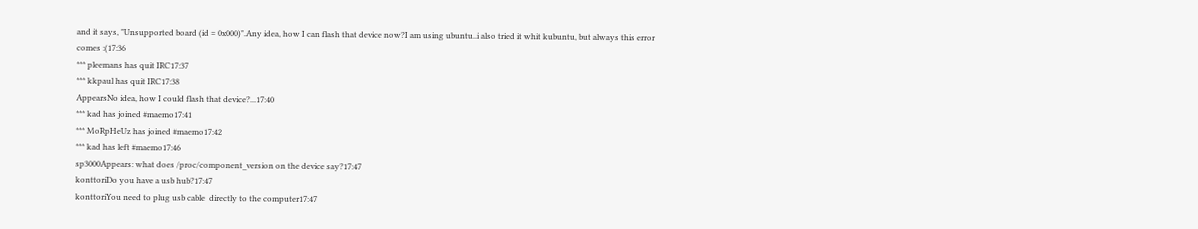and it says, "Unsupported board (id = 0x000)".Any idea, how I can flash that device now?I am using ubuntu..i also tried it whit kubuntu, but always this error comes :(17:36
*** pleemans has quit IRC17:37
*** kkpaul has quit IRC17:38
AppearsNo idea, how I could flash that device?...17:40
*** kad has joined #maemo17:41
*** MoRpHeUz has joined #maemo17:42
*** kad has left #maemo17:46
sp3000Appears: what does /proc/component_version on the device say?17:47
konttoriDo you have a usb hub?17:47
konttoriYou need to plug usb cable  directly to the computer17:47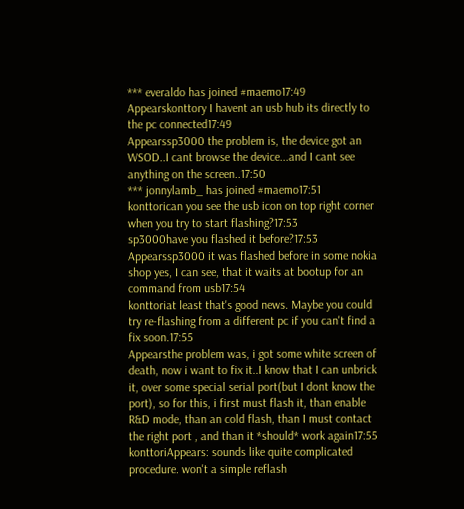*** everaldo has joined #maemo17:49
Appearskonttory I havent an usb hub its directly to the pc connected17:49
Appearssp3000 the problem is, the device got an WSOD..I cant browse the device...and I cant see anything on the screen..17:50
*** jonnylamb_ has joined #maemo17:51
konttorican you see the usb icon on top right corner when you try to start flashing?17:53
sp3000have you flashed it before?17:53
Appearssp3000 it was flashed before in some nokia shop yes, I can see, that it waits at bootup for an command from usb17:54
konttoriat least that's good news. Maybe you could try re-flashing from a different pc if you can't find a fix soon.17:55
Appearsthe problem was, i got some white screen of death, now i want to fix it..I know that I can unbrick it, over some special serial port(but I dont know the port), so for this, i first must flash it, than enable R&D mode, than an cold flash, than I must contact the right port , and than it *should* work again17:55
konttoriAppears: sounds like quite complicated procedure. won't a simple reflash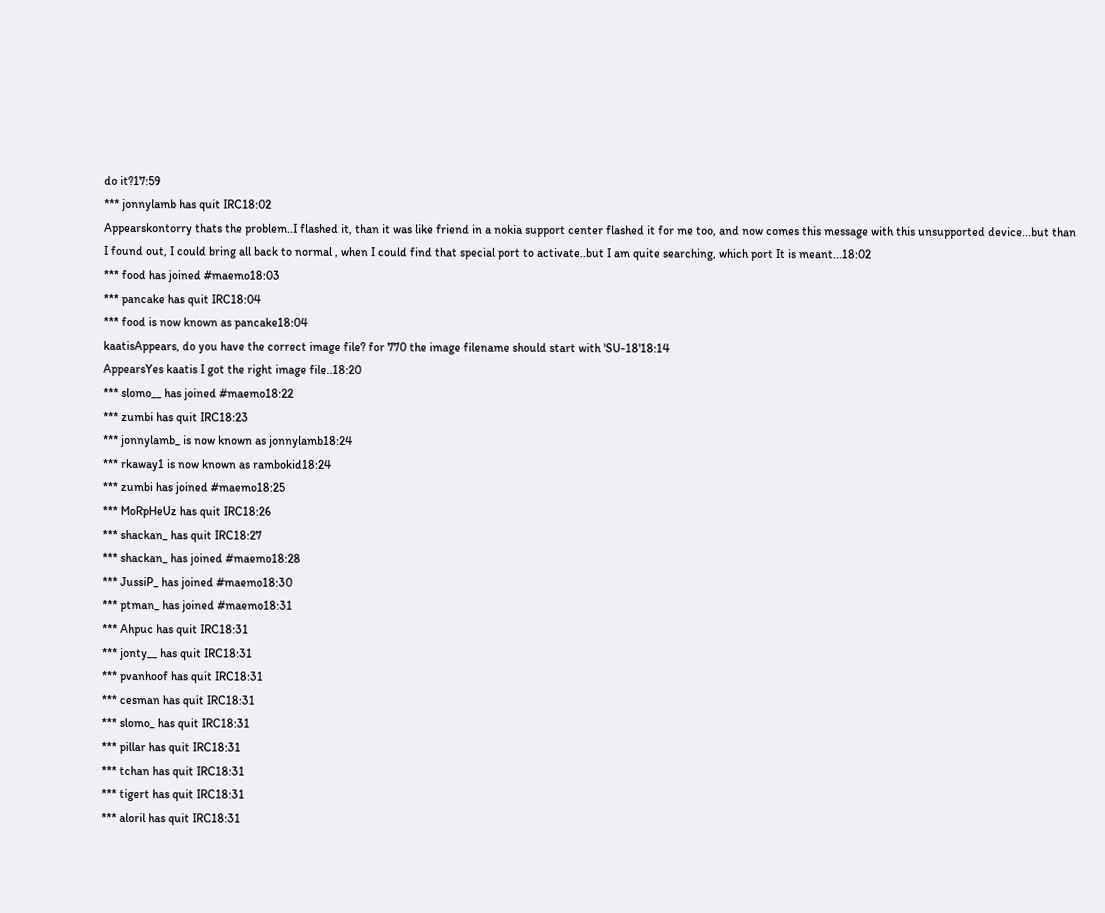do it?17:59
*** jonnylamb has quit IRC18:02
Appearskontorry thats the problem..I flashed it, than it was like friend in a nokia support center flashed it for me too, and now comes this message with this unsupported device...but than I found out, I could bring all back to normal , when I could find that special port to activate..but I am quite searching, which port It is meant...18:02
*** food has joined #maemo18:03
*** pancake has quit IRC18:04
*** food is now known as pancake18:04
kaatisAppears, do you have the correct image file? for 770 the image filename should start with 'SU-18'18:14
AppearsYes kaatis I got the right image file..18:20
*** slomo__ has joined #maemo18:22
*** zumbi has quit IRC18:23
*** jonnylamb_ is now known as jonnylamb18:24
*** rkaway1 is now known as rambokid18:24
*** zumbi has joined #maemo18:25
*** MoRpHeUz has quit IRC18:26
*** shackan_ has quit IRC18:27
*** shackan_ has joined #maemo18:28
*** JussiP_ has joined #maemo18:30
*** ptman_ has joined #maemo18:31
*** Ahpuc has quit IRC18:31
*** jonty__ has quit IRC18:31
*** pvanhoof has quit IRC18:31
*** cesman has quit IRC18:31
*** slomo_ has quit IRC18:31
*** pillar has quit IRC18:31
*** tchan has quit IRC18:31
*** tigert has quit IRC18:31
*** aloril has quit IRC18:31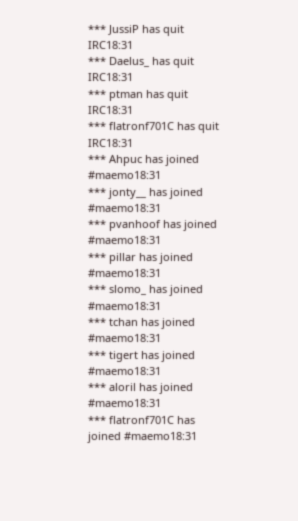*** JussiP has quit IRC18:31
*** Daelus_ has quit IRC18:31
*** ptman has quit IRC18:31
*** flatronf701C has quit IRC18:31
*** Ahpuc has joined #maemo18:31
*** jonty__ has joined #maemo18:31
*** pvanhoof has joined #maemo18:31
*** pillar has joined #maemo18:31
*** slomo_ has joined #maemo18:31
*** tchan has joined #maemo18:31
*** tigert has joined #maemo18:31
*** aloril has joined #maemo18:31
*** flatronf701C has joined #maemo18:31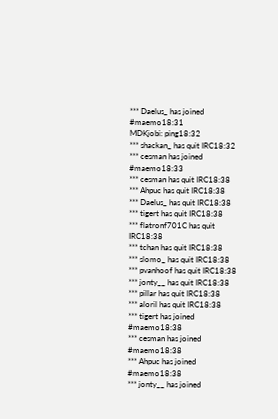*** Daelus_ has joined #maemo18:31
MDKjobi: ping18:32
*** shackan_ has quit IRC18:32
*** cesman has joined #maemo18:33
*** cesman has quit IRC18:38
*** Ahpuc has quit IRC18:38
*** Daelus_ has quit IRC18:38
*** tigert has quit IRC18:38
*** flatronf701C has quit IRC18:38
*** tchan has quit IRC18:38
*** slomo_ has quit IRC18:38
*** pvanhoof has quit IRC18:38
*** jonty__ has quit IRC18:38
*** pillar has quit IRC18:38
*** aloril has quit IRC18:38
*** tigert has joined #maemo18:38
*** cesman has joined #maemo18:38
*** Ahpuc has joined #maemo18:38
*** jonty__ has joined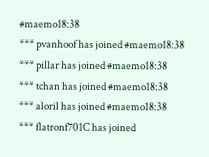#maemo18:38
*** pvanhoof has joined #maemo18:38
*** pillar has joined #maemo18:38
*** tchan has joined #maemo18:38
*** aloril has joined #maemo18:38
*** flatronf701C has joined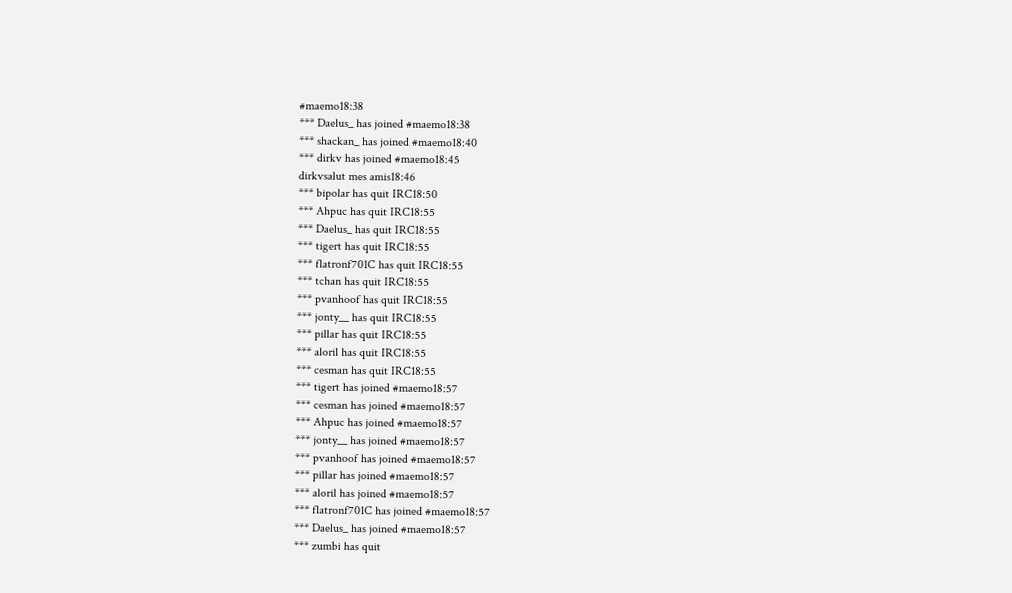#maemo18:38
*** Daelus_ has joined #maemo18:38
*** shackan_ has joined #maemo18:40
*** dirkv has joined #maemo18:45
dirkvsalut mes amis18:46
*** bipolar has quit IRC18:50
*** Ahpuc has quit IRC18:55
*** Daelus_ has quit IRC18:55
*** tigert has quit IRC18:55
*** flatronf701C has quit IRC18:55
*** tchan has quit IRC18:55
*** pvanhoof has quit IRC18:55
*** jonty__ has quit IRC18:55
*** pillar has quit IRC18:55
*** aloril has quit IRC18:55
*** cesman has quit IRC18:55
*** tigert has joined #maemo18:57
*** cesman has joined #maemo18:57
*** Ahpuc has joined #maemo18:57
*** jonty__ has joined #maemo18:57
*** pvanhoof has joined #maemo18:57
*** pillar has joined #maemo18:57
*** aloril has joined #maemo18:57
*** flatronf701C has joined #maemo18:57
*** Daelus_ has joined #maemo18:57
*** zumbi has quit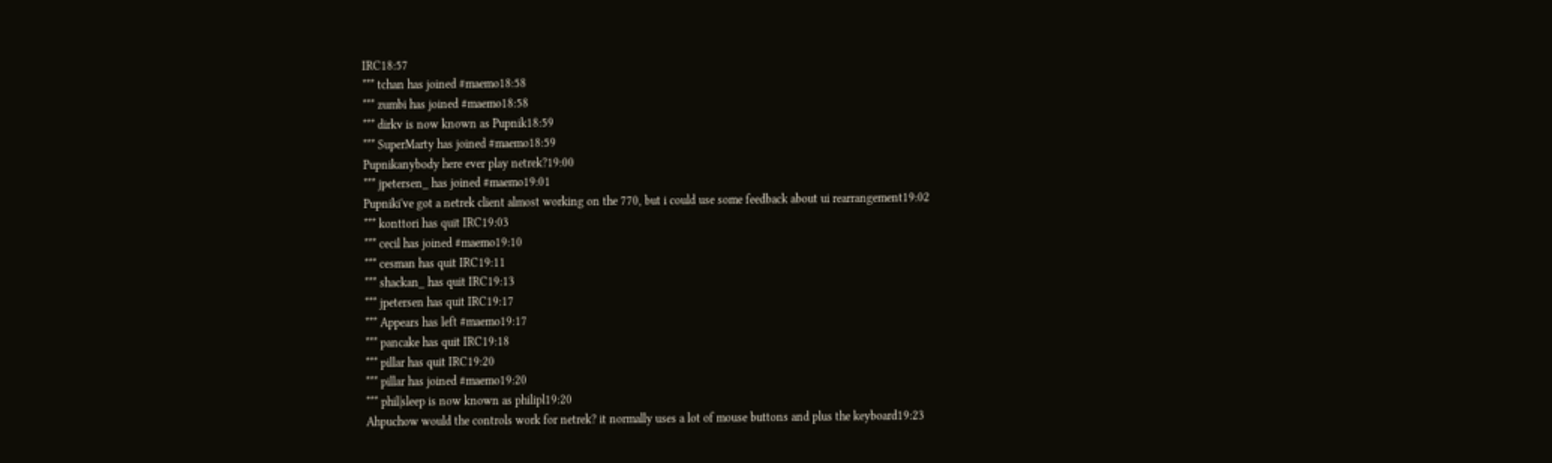IRC18:57
*** tchan has joined #maemo18:58
*** zumbi has joined #maemo18:58
*** dirkv is now known as Pupnik18:59
*** SuperMarty has joined #maemo18:59
Pupnikanybody here ever play netrek?19:00
*** jpetersen_ has joined #maemo19:01
Pupniki've got a netrek client almost working on the 770, but i could use some feedback about ui rearrangement19:02
*** konttori has quit IRC19:03
*** cecil has joined #maemo19:10
*** cesman has quit IRC19:11
*** shackan_ has quit IRC19:13
*** jpetersen has quit IRC19:17
*** Appears has left #maemo19:17
*** pancake has quit IRC19:18
*** pillar has quit IRC19:20
*** pillar has joined #maemo19:20
*** phil|sleep is now known as philipl19:20
Ahpuchow would the controls work for netrek? it normally uses a lot of mouse buttons and plus the keyboard19:23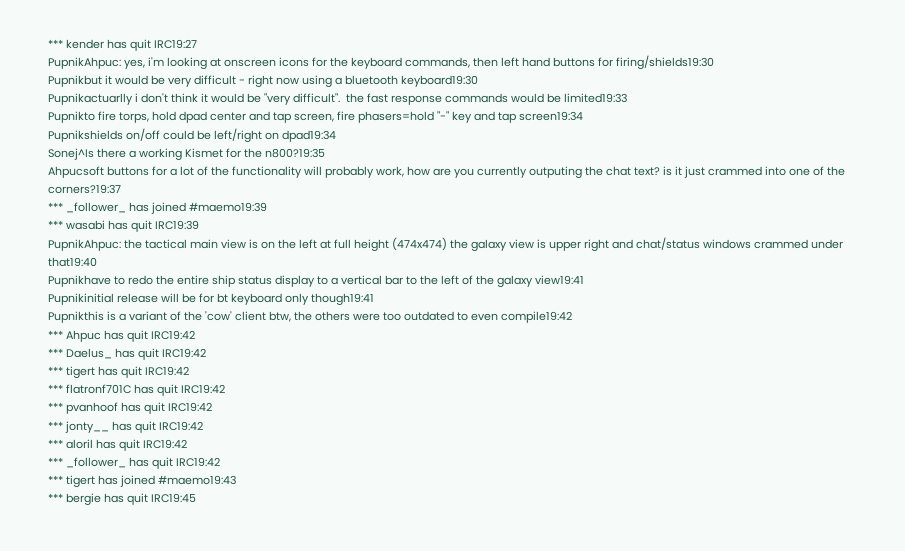*** kender has quit IRC19:27
PupnikAhpuc: yes, i'm looking at onscreen icons for the keyboard commands, then left hand buttons for firing/shields19:30
Pupnikbut it would be very difficult - right now using a bluetooth keyboard19:30
Pupnikactuarlly i don't think it would be "very difficult".  the fast response commands would be limited19:33
Pupnikto fire torps, hold dpad center and tap screen, fire phasers=hold "-" key and tap screen19:34
Pupnikshields on/off could be left/right on dpad19:34
Sonej^Is there a working Kismet for the n800?19:35
Ahpucsoft buttons for a lot of the functionality will probably work, how are you currently outputing the chat text? is it just crammed into one of the corners?19:37
*** _follower_ has joined #maemo19:39
*** wasabi has quit IRC19:39
PupnikAhpuc: the tactical main view is on the left at full height (474x474) the galaxy view is upper right and chat/status windows crammed under that19:40
Pupnikhave to redo the entire ship status display to a vertical bar to the left of the galaxy view19:41
Pupnikinitial release will be for bt keyboard only though19:41
Pupnikthis is a variant of the 'cow' client btw, the others were too outdated to even compile19:42
*** Ahpuc has quit IRC19:42
*** Daelus_ has quit IRC19:42
*** tigert has quit IRC19:42
*** flatronf701C has quit IRC19:42
*** pvanhoof has quit IRC19:42
*** jonty__ has quit IRC19:42
*** aloril has quit IRC19:42
*** _follower_ has quit IRC19:42
*** tigert has joined #maemo19:43
*** bergie has quit IRC19:45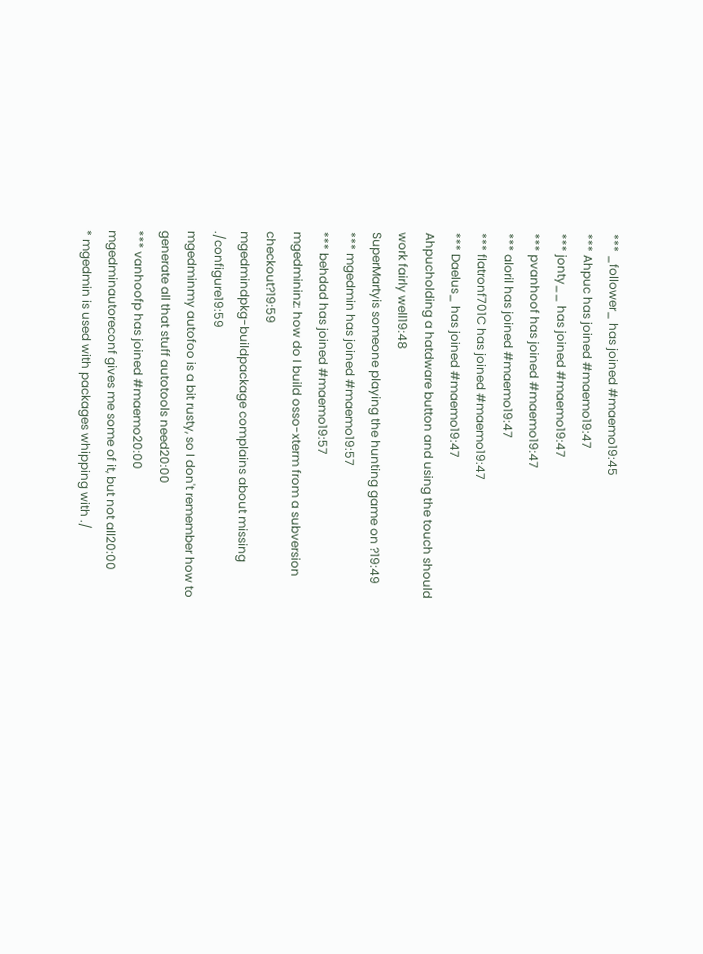*** _follower_ has joined #maemo19:45
*** Ahpuc has joined #maemo19:47
*** jonty__ has joined #maemo19:47
*** pvanhoof has joined #maemo19:47
*** aloril has joined #maemo19:47
*** flatronf701C has joined #maemo19:47
*** Daelus_ has joined #maemo19:47
Ahpucholding a hatdware button and using the touch should work fairly well19:48
SuperMartyis someone playing the hunting game on ?19:49
*** mgedmin has joined #maemo19:57
*** behdad has joined #maemo19:57
mgedmininz: how do I build osso-xterm from a subversion checkout?19:59
mgedmindpkg-buildpackage complains about missing ./configure19:59
mgedminmy autofoo is a bit rusty, so I don't remember how to generate all that stuff autotools need20:00
*** vanhoofp has joined #maemo20:00
mgedminautoreconf gives me some of it, but not all20:00
* mgedmin is used with packages whipping with ./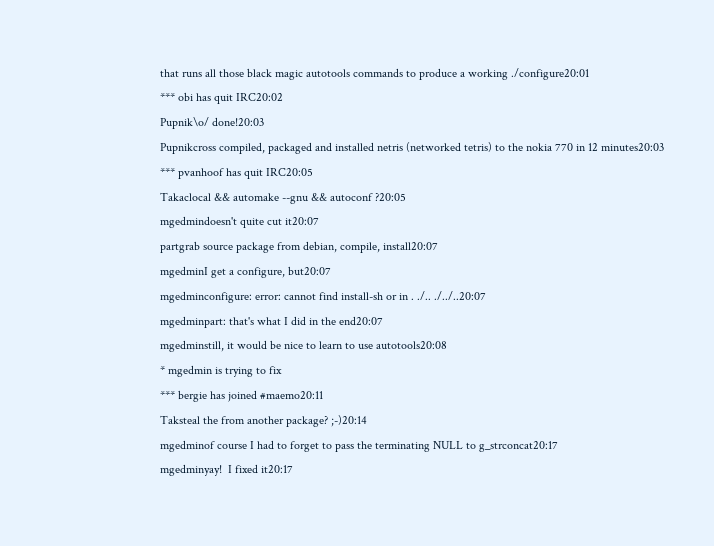that runs all those black magic autotools commands to produce a working ./configure20:01
*** obi has quit IRC20:02
Pupnik\o/ done!20:03
Pupnikcross compiled, packaged and installed netris (networked tetris) to the nokia 770 in 12 minutes20:03
*** pvanhoof has quit IRC20:05
Takaclocal && automake --gnu && autoconf ?20:05
mgedmindoesn't quite cut it20:07
partgrab source package from debian, compile, install20:07
mgedminI get a configure, but20:07
mgedminconfigure: error: cannot find install-sh or in . ./.. ./../..20:07
mgedminpart: that's what I did in the end20:07
mgedminstill, it would be nice to learn to use autotools20:08
* mgedmin is trying to fix
*** bergie has joined #maemo20:11
Taksteal the from another package? ;-)20:14
mgedminof course I had to forget to pass the terminating NULL to g_strconcat20:17
mgedminyay!  I fixed it20:17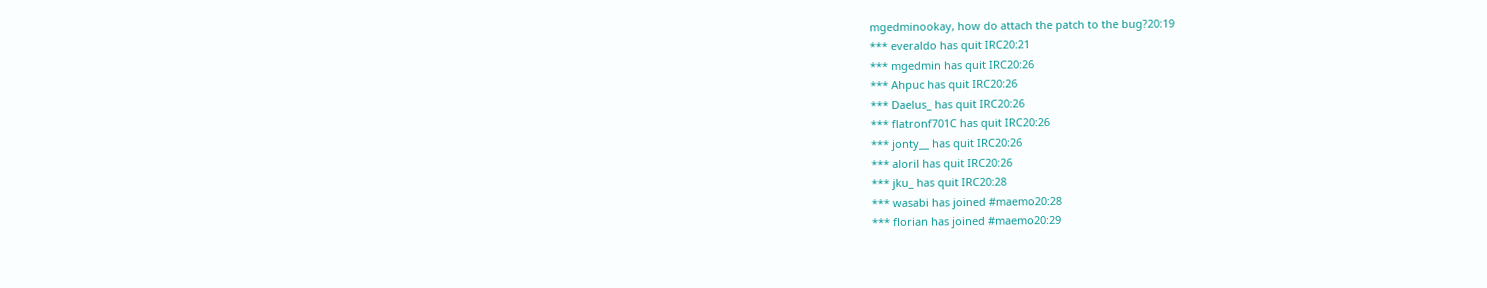mgedminookay, how do attach the patch to the bug?20:19
*** everaldo has quit IRC20:21
*** mgedmin has quit IRC20:26
*** Ahpuc has quit IRC20:26
*** Daelus_ has quit IRC20:26
*** flatronf701C has quit IRC20:26
*** jonty__ has quit IRC20:26
*** aloril has quit IRC20:26
*** jku_ has quit IRC20:28
*** wasabi has joined #maemo20:28
*** florian has joined #maemo20:29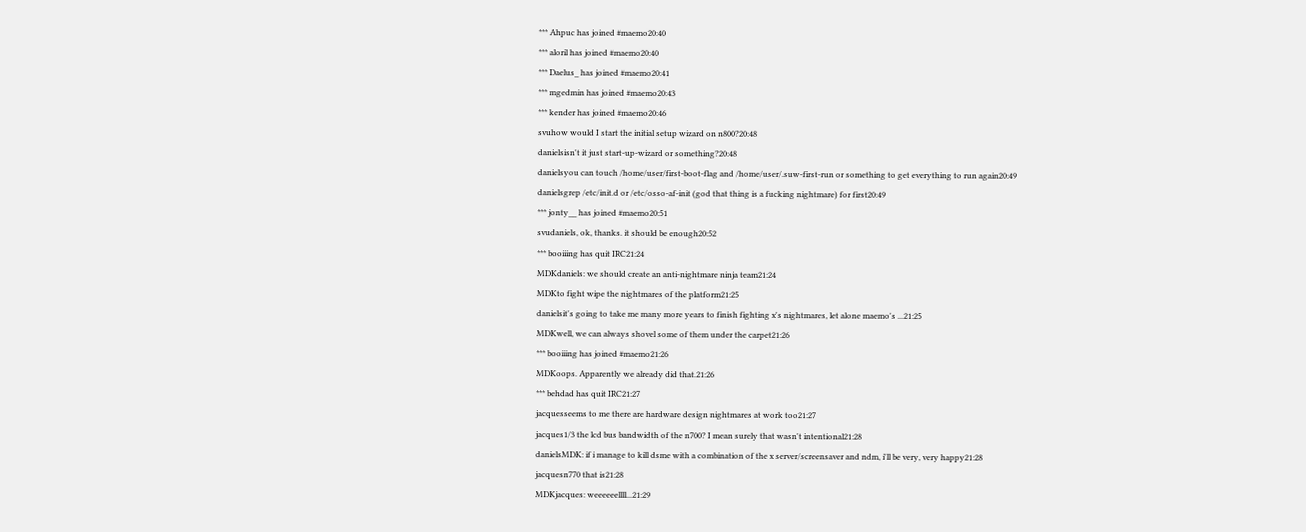*** Ahpuc has joined #maemo20:40
*** aloril has joined #maemo20:40
*** Daelus_ has joined #maemo20:41
*** mgedmin has joined #maemo20:43
*** kender has joined #maemo20:46
svuhow would I start the initial setup wizard on n800?20:48
danielsisn't it just start-up-wizard or something?20:48
danielsyou can touch /home/user/first-boot-flag and /home/user/.suw-first-run or something to get everything to run again20:49
danielsgrep /etc/init.d or /etc/osso-af-init (god that thing is a fucking nightmare) for first20:49
*** jonty__ has joined #maemo20:51
svudaniels, ok, thanks. it should be enough20:52
*** booiiing has quit IRC21:24
MDKdaniels: we should create an anti-nightmare ninja team21:24
MDKto fight wipe the nightmares of the platform21:25
danielsit's going to take me many more years to finish fighting x's nightmares, let alone maemo's ...21:25
MDKwell, we can always shovel some of them under the carpet21:26
*** booiiing has joined #maemo21:26
MDKoops. Apparently we already did that.21:26
*** behdad has quit IRC21:27
jacquesseems to me there are hardware design nightmares at work too21:27
jacques1/3 the lcd bus bandwidth of the n700? I mean surely that wasn't intentional21:28
danielsMDK: if i manage to kill dsme with a combination of the x server/screensaver and ndm, i'll be very, very happy21:28
jacquesn770 that is21:28
MDKjacques: weeeeeellll...21:29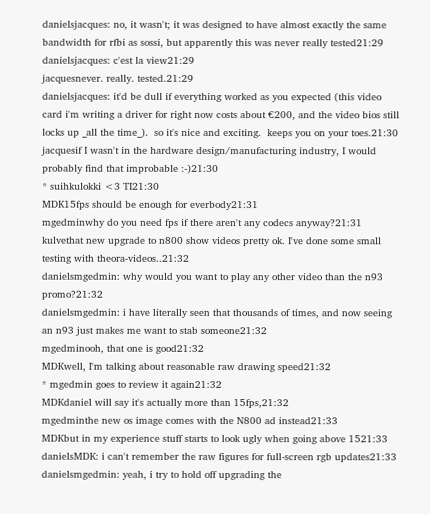danielsjacques: no, it wasn't; it was designed to have almost exactly the same bandwidth for rfbi as sossi, but apparently this was never really tested21:29
danielsjacques: c'est la view21:29
jacquesnever. really. tested.21:29
danielsjacques: it'd be dull if everything worked as you expected (this video card i'm writing a driver for right now costs about €200, and the video bios still locks up _all the time_).  so it's nice and exciting.  keeps you on your toes.21:30
jacquesif I wasn't in the hardware design/manufacturing industry, I would probably find that improbable :-)21:30
* suihkulokki <3 TI21:30
MDK15fps should be enough for everbody21:31
mgedminwhy do you need fps if there aren't any codecs anyway?21:31
kulvethat new upgrade to n800 show videos pretty ok. I've done some small testing with theora-videos..21:32
danielsmgedmin: why would you want to play any other video than the n93 promo?21:32
danielsmgedmin: i have literally seen that thousands of times, and now seeing an n93 just makes me want to stab someone21:32
mgedminooh, that one is good21:32
MDKwell, I'm talking about reasonable raw drawing speed21:32
* mgedmin goes to review it again21:32
MDKdaniel will say it's actually more than 15fps,21:32
mgedminthe new os image comes with the N800 ad instead21:33
MDKbut in my experience stuff starts to look ugly when going above 1521:33
danielsMDK: i can't remember the raw figures for full-screen rgb updates21:33
danielsmgedmin: yeah, i try to hold off upgrading the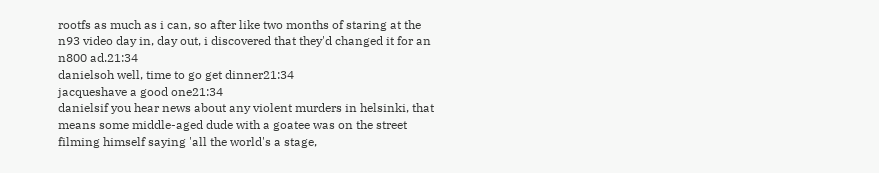rootfs as much as i can, so after like two months of staring at the n93 video day in, day out, i discovered that they'd changed it for an n800 ad.21:34
danielsoh well, time to go get dinner21:34
jacqueshave a good one21:34
danielsif you hear news about any violent murders in helsinki, that means some middle-aged dude with a goatee was on the street filming himself saying 'all the world's a stage,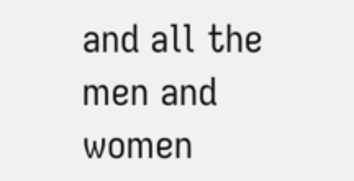and all the men and women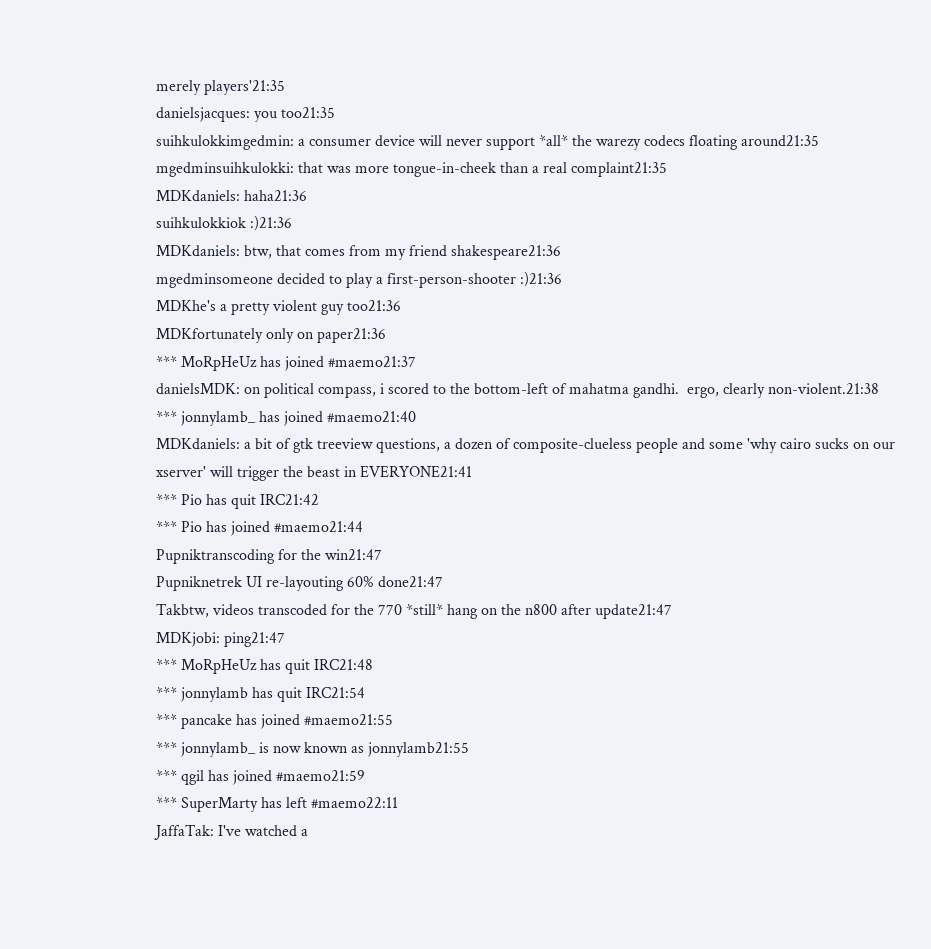merely players'21:35
danielsjacques: you too21:35
suihkulokkimgedmin: a consumer device will never support *all* the warezy codecs floating around21:35
mgedminsuihkulokki: that was more tongue-in-cheek than a real complaint21:35
MDKdaniels: haha21:36
suihkulokkiok :)21:36
MDKdaniels: btw, that comes from my friend shakespeare21:36
mgedminsomeone decided to play a first-person-shooter :)21:36
MDKhe's a pretty violent guy too21:36
MDKfortunately only on paper21:36
*** MoRpHeUz has joined #maemo21:37
danielsMDK: on political compass, i scored to the bottom-left of mahatma gandhi.  ergo, clearly non-violent.21:38
*** jonnylamb_ has joined #maemo21:40
MDKdaniels: a bit of gtk treeview questions, a dozen of composite-clueless people and some 'why cairo sucks on our xserver' will trigger the beast in EVERYONE21:41
*** Pio has quit IRC21:42
*** Pio has joined #maemo21:44
Pupniktranscoding for the win21:47
Pupniknetrek UI re-layouting 60% done21:47
Takbtw, videos transcoded for the 770 *still* hang on the n800 after update21:47
MDKjobi: ping21:47
*** MoRpHeUz has quit IRC21:48
*** jonnylamb has quit IRC21:54
*** pancake has joined #maemo21:55
*** jonnylamb_ is now known as jonnylamb21:55
*** qgil has joined #maemo21:59
*** SuperMarty has left #maemo22:11
JaffaTak: I've watched a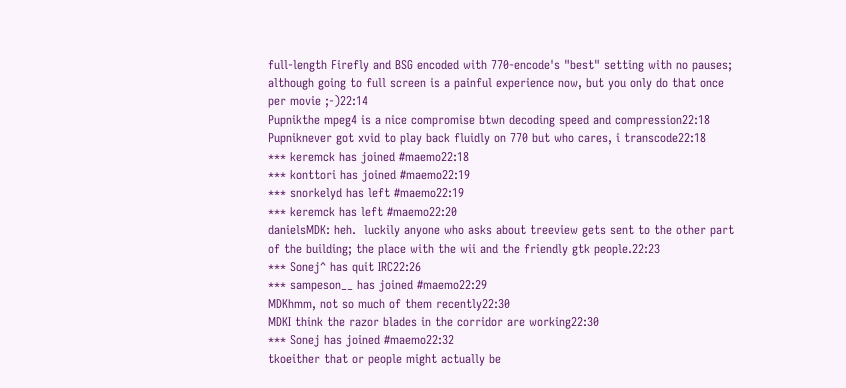full-length Firefly and BSG encoded with 770-encode's "best" setting with no pauses; although going to full screen is a painful experience now, but you only do that once per movie ;-)22:14
Pupnikthe mpeg4 is a nice compromise btwn decoding speed and compression22:18
Pupniknever got xvid to play back fluidly on 770 but who cares, i transcode22:18
*** keremck has joined #maemo22:18
*** konttori has joined #maemo22:19
*** snorkelyd has left #maemo22:19
*** keremck has left #maemo22:20
danielsMDK: heh.  luckily anyone who asks about treeview gets sent to the other part of the building; the place with the wii and the friendly gtk people.22:23
*** Sonej^ has quit IRC22:26
*** sampeson__ has joined #maemo22:29
MDKhmm, not so much of them recently22:30
MDKI think the razor blades in the corridor are working22:30
*** Sonej has joined #maemo22:32
tkoeither that or people might actually be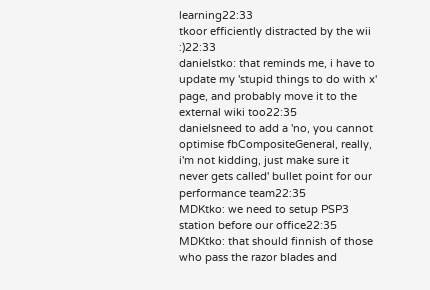learning22:33
tkoor efficiently distracted by the wii :)22:33
danielstko: that reminds me, i have to update my 'stupid things to do with x' page, and probably move it to the external wiki too22:35
danielsneed to add a 'no, you cannot optimise fbCompositeGeneral, really, i'm not kidding, just make sure it never gets called' bullet point for our performance team22:35
MDKtko: we need to setup PSP3 station before our office22:35
MDKtko: that should finnish of those who pass the razor blades and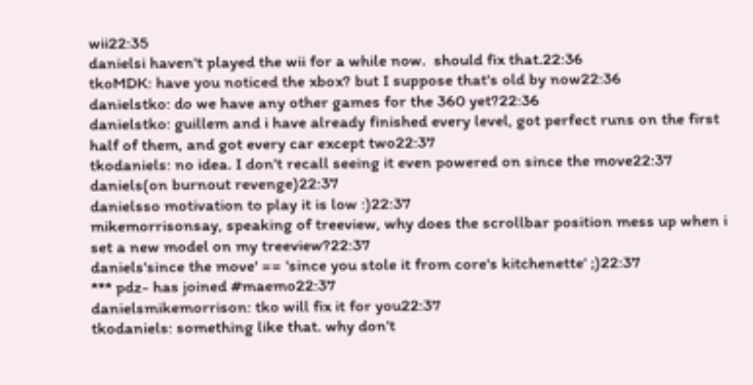wii22:35
danielsi haven't played the wii for a while now.  should fix that.22:36
tkoMDK: have you noticed the xbox? but I suppose that's old by now22:36
danielstko: do we have any other games for the 360 yet?22:36
danielstko: guillem and i have already finished every level, got perfect runs on the first half of them, and got every car except two22:37
tkodaniels: no idea. I don't recall seeing it even powered on since the move22:37
daniels(on burnout revenge)22:37
danielsso motivation to play it is low :)22:37
mikemorrisonsay, speaking of treeview, why does the scrollbar position mess up when i set a new model on my treeview?22:37
daniels'since the move' == 'since you stole it from core's kitchenette' ;)22:37
*** pdz- has joined #maemo22:37
danielsmikemorrison: tko will fix it for you22:37
tkodaniels: something like that. why don't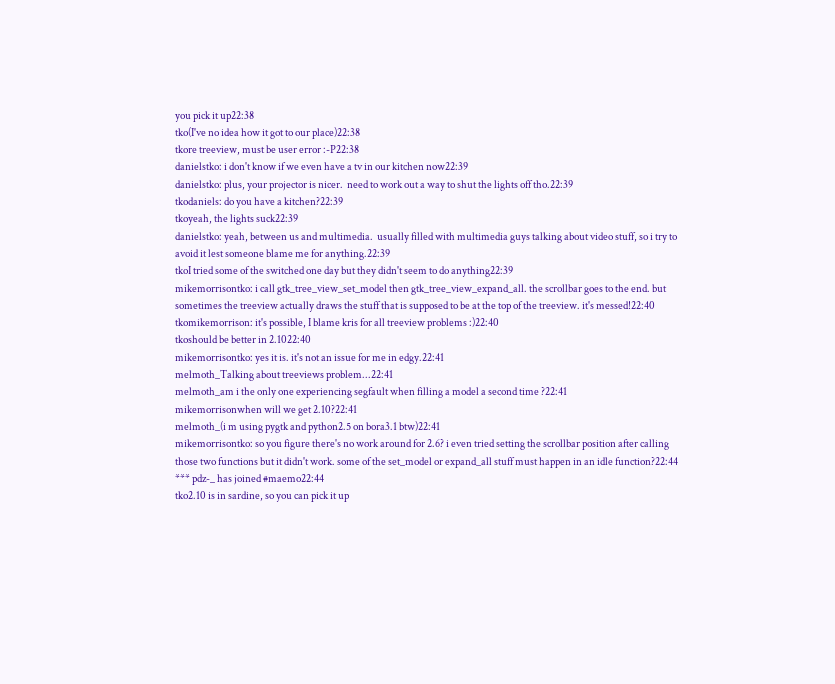you pick it up22:38
tko(I've no idea how it got to our place)22:38
tkore treeview, must be user error :-P22:38
danielstko: i don't know if we even have a tv in our kitchen now22:39
danielstko: plus, your projector is nicer.  need to work out a way to shut the lights off tho.22:39
tkodaniels: do you have a kitchen?22:39
tkoyeah, the lights suck22:39
danielstko: yeah, between us and multimedia.  usually filled with multimedia guys talking about video stuff, so i try to avoid it lest someone blame me for anything.22:39
tkoI tried some of the switched one day but they didn't seem to do anything22:39
mikemorrisontko: i call gtk_tree_view_set_model then gtk_tree_view_expand_all. the scrollbar goes to the end. but sometimes the treeview actually draws the stuff that is supposed to be at the top of the treeview. it's messed!22:40
tkomikemorrison: it's possible, I blame kris for all treeview problems :)22:40
tkoshould be better in 2.1022:40
mikemorrisontko: yes it is. it's not an issue for me in edgy.22:41
melmoth_Talking about treeviews problem...22:41
melmoth_am i the only one experiencing segfault when filling a model a second time ?22:41
mikemorrisonwhen will we get 2.10?22:41
melmoth_(i m using pygtk and python2.5 on bora3.1 btw)22:41
mikemorrisontko: so you figure there's no work around for 2.6? i even tried setting the scrollbar position after calling those two functions but it didn't work. some of the set_model or expand_all stuff must happen in an idle function?22:44
*** pdz-_ has joined #maemo22:44
tko2.10 is in sardine, so you can pick it up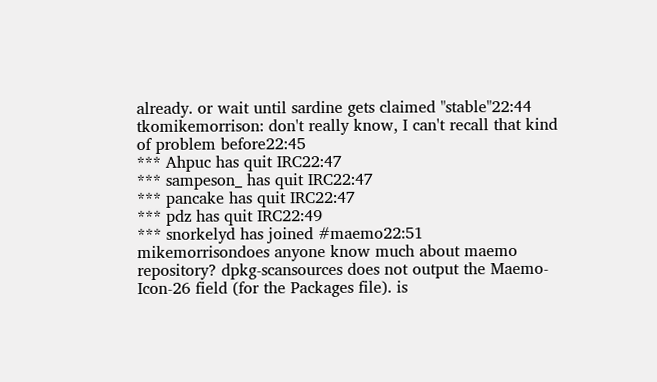already. or wait until sardine gets claimed "stable"22:44
tkomikemorrison: don't really know, I can't recall that kind of problem before22:45
*** Ahpuc has quit IRC22:47
*** sampeson_ has quit IRC22:47
*** pancake has quit IRC22:47
*** pdz has quit IRC22:49
*** snorkelyd has joined #maemo22:51
mikemorrisondoes anyone know much about maemo repository? dpkg-scansources does not output the Maemo-Icon-26 field (for the Packages file). is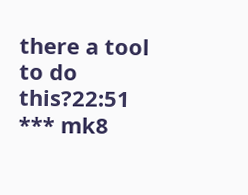there a tool to do this?22:51
*** mk8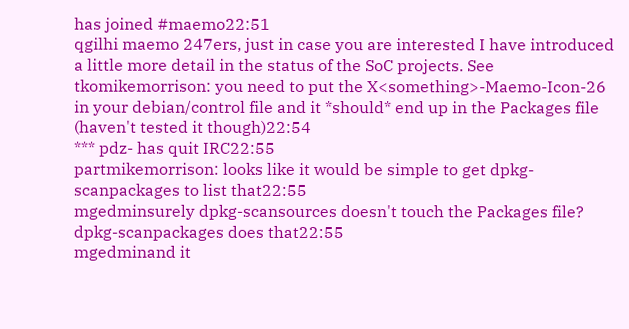has joined #maemo22:51
qgilhi maemo 247ers, just in case you are interested I have introduced a little more detail in the status of the SoC projects. See
tkomikemorrison: you need to put the X<something>-Maemo-Icon-26 in your debian/control file and it *should* end up in the Packages file (haven't tested it though)22:54
*** pdz- has quit IRC22:55
partmikemorrison: looks like it would be simple to get dpkg-scanpackages to list that22:55
mgedminsurely dpkg-scansources doesn't touch the Packages file?  dpkg-scanpackages does that22:55
mgedminand it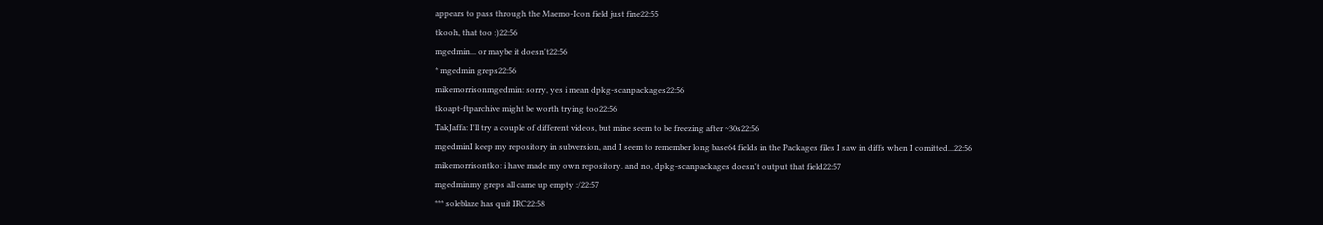appears to pass through the Maemo-Icon field just fine22:55
tkooh, that too :)22:56
mgedmin... or maybe it doesn't22:56
* mgedmin greps22:56
mikemorrisonmgedmin: sorry, yes i mean dpkg-scanpackages22:56
tkoapt-ftparchive might be worth trying too22:56
TakJaffa: I'll try a couple of different videos, but mine seem to be freezing after ~30s22:56
mgedminI keep my repository in subversion, and I seem to remember long base64 fields in the Packages files I saw in diffs when I comitted...22:56
mikemorrisontko: i have made my own repository. and no, dpkg-scanpackages doesn't output that field22:57
mgedminmy greps all came up empty :/22:57
*** soleblaze has quit IRC22:58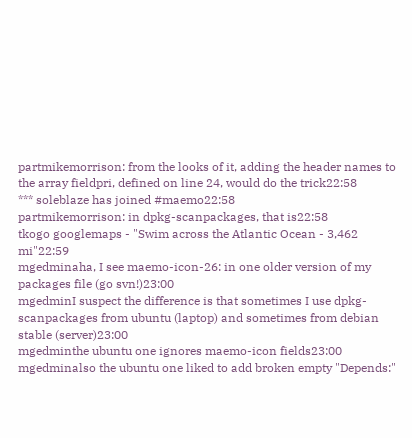partmikemorrison: from the looks of it, adding the header names to the array fieldpri, defined on line 24, would do the trick22:58
*** soleblaze has joined #maemo22:58
partmikemorrison: in dpkg-scanpackages, that is22:58
tkogo googlemaps - "Swim across the Atlantic Ocean - 3,462 mi"22:59
mgedminaha, I see maemo-icon-26: in one older version of my packages file (go svn!)23:00
mgedminI suspect the difference is that sometimes I use dpkg-scanpackages from ubuntu (laptop) and sometimes from debian stable (server)23:00
mgedminthe ubuntu one ignores maemo-icon fields23:00
mgedminalso the ubuntu one liked to add broken empty "Depends:"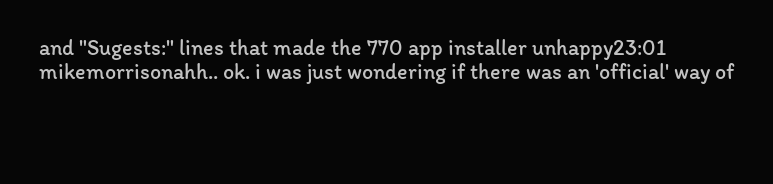and "Sugests:" lines that made the 770 app installer unhappy23:01
mikemorrisonahh.. ok. i was just wondering if there was an 'official' way of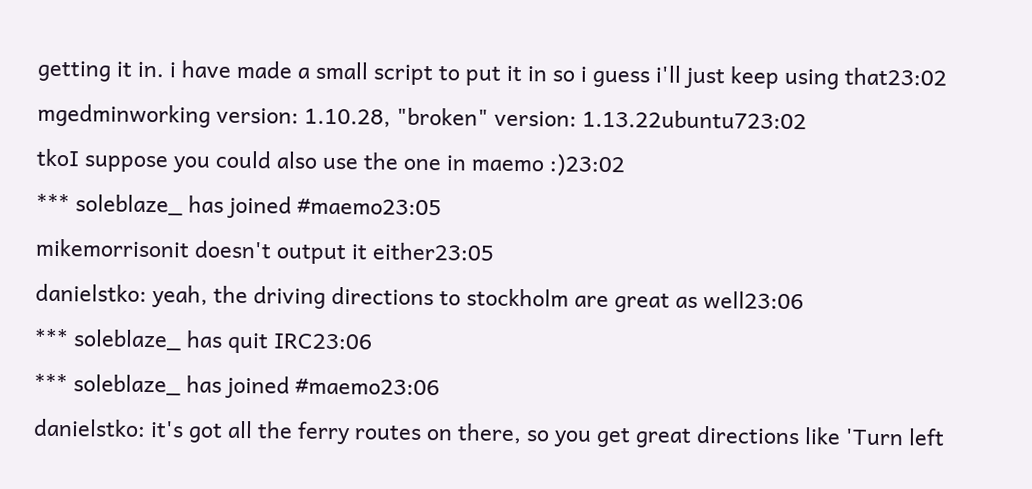getting it in. i have made a small script to put it in so i guess i'll just keep using that23:02
mgedminworking version: 1.10.28, "broken" version: 1.13.22ubuntu723:02
tkoI suppose you could also use the one in maemo :)23:02
*** soleblaze_ has joined #maemo23:05
mikemorrisonit doesn't output it either23:05
danielstko: yeah, the driving directions to stockholm are great as well23:06
*** soleblaze_ has quit IRC23:06
*** soleblaze_ has joined #maemo23:06
danielstko: it's got all the ferry routes on there, so you get great directions like 'Turn left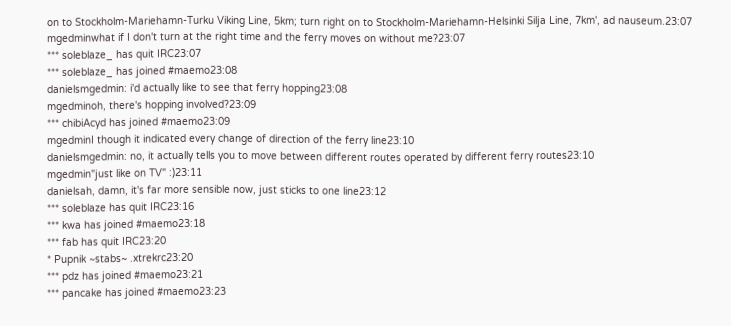on to Stockholm-Mariehamn-Turku Viking Line, 5km; turn right on to Stockholm-Mariehamn-Helsinki Silja Line, 7km', ad nauseum.23:07
mgedminwhat if I don't turn at the right time and the ferry moves on without me?23:07
*** soleblaze_ has quit IRC23:07
*** soleblaze_ has joined #maemo23:08
danielsmgedmin: i'd actually like to see that ferry hopping23:08
mgedminoh, there's hopping involved?23:09
*** chibiAcyd has joined #maemo23:09
mgedminI though it indicated every change of direction of the ferry line23:10
danielsmgedmin: no, it actually tells you to move between different routes operated by different ferry routes23:10
mgedmin"just like on TV" :)23:11
danielsah, damn, it's far more sensible now, just sticks to one line23:12
*** soleblaze has quit IRC23:16
*** kwa has joined #maemo23:18
*** fab has quit IRC23:20
* Pupnik ~stabs~ .xtrekrc23:20
*** pdz has joined #maemo23:21
*** pancake has joined #maemo23:23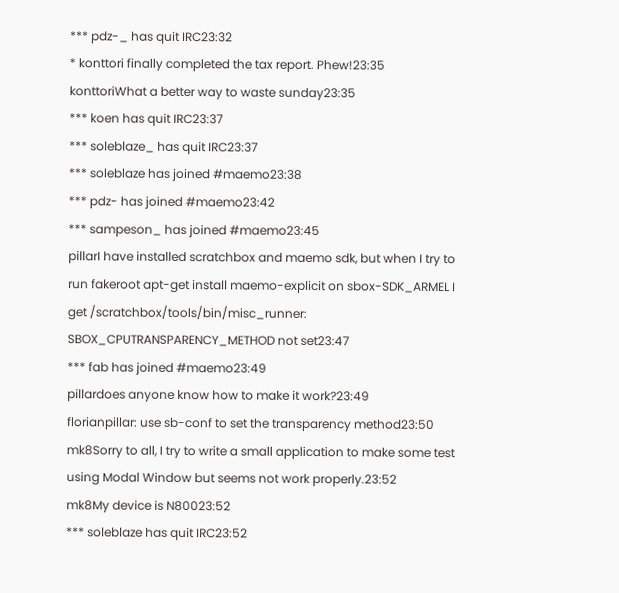*** pdz-_ has quit IRC23:32
* konttori finally completed the tax report. Phew!23:35
konttoriWhat a better way to waste sunday23:35
*** koen has quit IRC23:37
*** soleblaze_ has quit IRC23:37
*** soleblaze has joined #maemo23:38
*** pdz- has joined #maemo23:42
*** sampeson_ has joined #maemo23:45
pillarI have installed scratchbox and maemo sdk, but when I try to run fakeroot apt-get install maemo-explicit on sbox-SDK_ARMEL I get /scratchbox/tools/bin/misc_runner: SBOX_CPUTRANSPARENCY_METHOD not set23:47
*** fab has joined #maemo23:49
pillardoes anyone know how to make it work?23:49
florianpillar: use sb-conf to set the transparency method23:50
mk8Sorry to all, I try to write a small application to make some test using Modal Window but seems not work properly.23:52
mk8My device is N80023:52
*** soleblaze has quit IRC23:52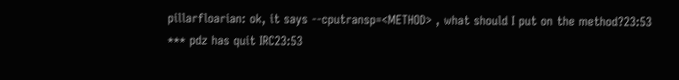pillarfloarian: ok, it says --cputransp=<METHOD> , what should I put on the method?23:53
*** pdz has quit IRC23:53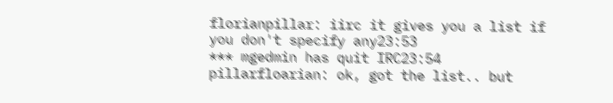florianpillar: iirc it gives you a list if you don't specify any23:53
*** mgedmin has quit IRC23:54
pillarfloarian: ok, got the list.. but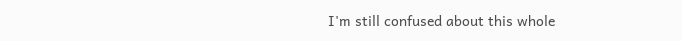I'm still confused about this whole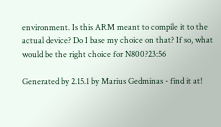environment. Is this ARM meant to compile it to the actual device? Do I base my choice on that? If so, what would be the right choice for N800?23:56

Generated by 2.15.1 by Marius Gedminas - find it at!